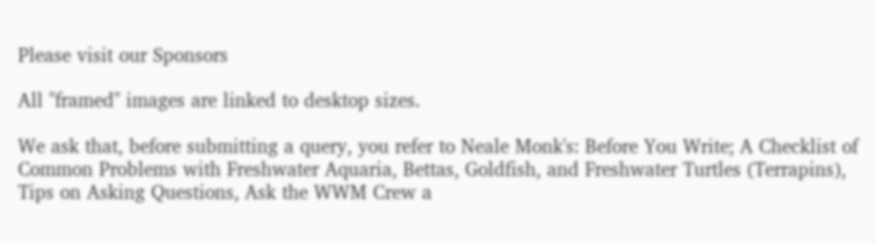Please visit our Sponsors

All "framed" images are linked to desktop sizes.

We ask that, before submitting a query, you refer to Neale Monk's: Before You Write; A Checklist of Common Problems with Freshwater Aquaria, Bettas, Goldfish, and Freshwater Turtles (Terrapins), Tips on Asking Questions, Ask the WWM Crew a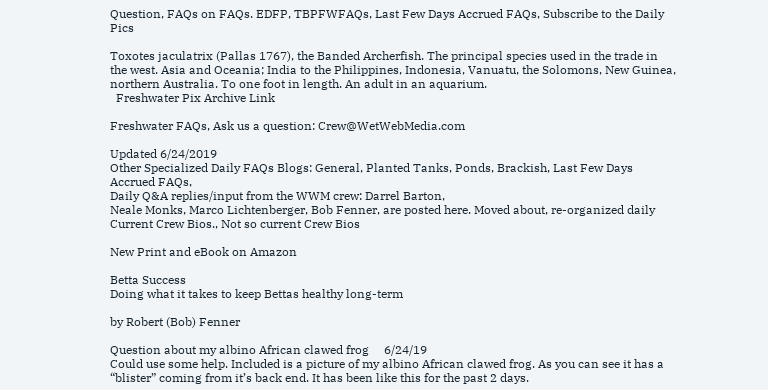Question, FAQs on FAQs. EDFP, TBPFWFAQs, Last Few Days Accrued FAQs, Subscribe to the Daily Pics

Toxotes jaculatrix (Pallas 1767), the Banded Archerfish. The principal species used in the trade in the west. Asia and Oceania; India to the Philippines, Indonesia, Vanuatu, the Solomons, New Guinea, northern Australia. To one foot in length. An adult in an aquarium.
  Freshwater Pix Archive Link

Freshwater FAQs, Ask us a question: Crew@WetWebMedia.com

Updated 6/24/2019
Other Specialized Daily FAQs Blogs: General, Planted Tanks, Ponds, Brackish, Last Few Days Accrued FAQs,
Daily Q&A replies/input from the WWM crew: Darrel Barton,
Neale Monks, Marco Lichtenberger, Bob Fenner, are posted here. Moved about, re-organized daily Current Crew Bios., Not so current Crew Bios

New Print and eBook on Amazon

Betta Success
Doing what it takes to keep Bettas healthy long-term

by Robert (Bob) Fenner

Question about my albino African clawed frog     6/24/19
Could use some help. Included is a picture of my albino African clawed frog. As you can see it has a “blister” coming from it’s back end. It has been like this for the past 2 days.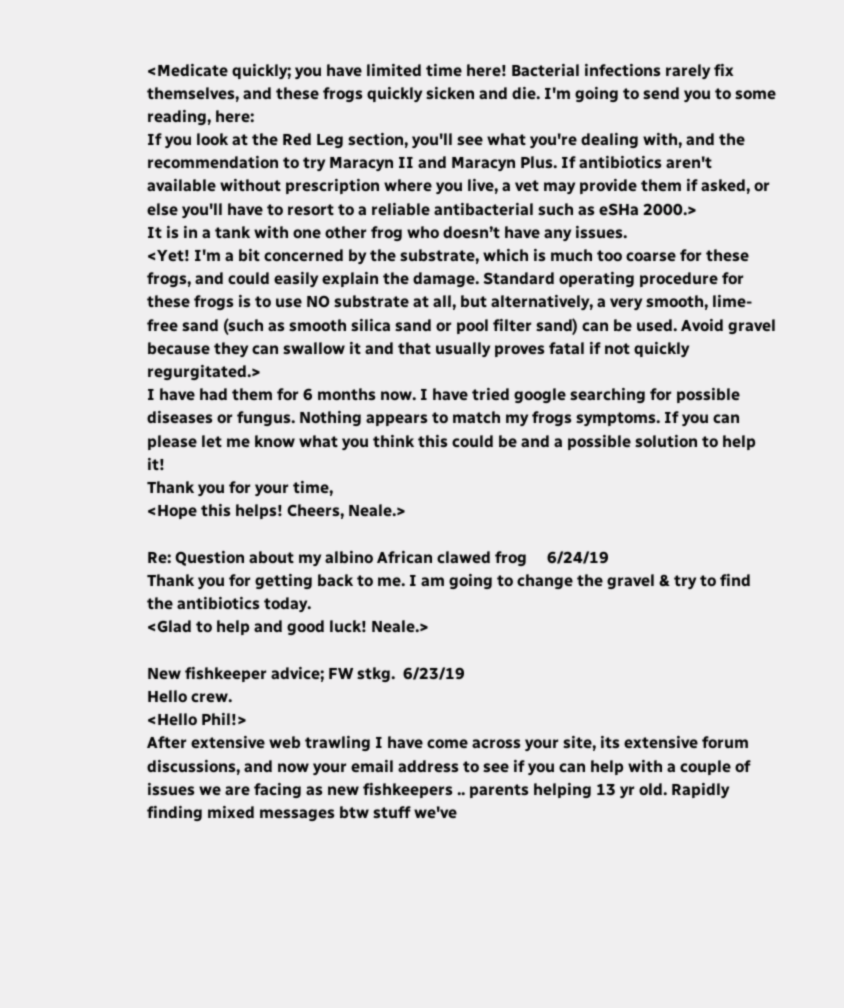<Medicate quickly; you have limited time here! Bacterial infections rarely fix themselves, and these frogs quickly sicken and die. I'm going to send you to some reading, here:
If you look at the Red Leg section, you'll see what you're dealing with, and the recommendation to try Maracyn II and Maracyn Plus. If antibiotics aren't available without prescription where you live, a vet may provide them if asked, or else you'll have to resort to a reliable antibacterial such as eSHa 2000.>
It is in a tank with one other frog who doesn’t have any issues.
<Yet! I'm a bit concerned by the substrate, which is much too coarse for these frogs, and could easily explain the damage. Standard operating procedure for these frogs is to use NO substrate at all, but alternatively, a very smooth, lime-free sand (such as smooth silica sand or pool filter sand) can be used. Avoid gravel because they can swallow it and that usually proves fatal if not quickly regurgitated.>
I have had them for 6 months now. I have tried google searching for possible diseases or fungus. Nothing appears to match my frogs symptoms. If you can please let me know what you think this could be and a possible solution to help it!
Thank you for your time,
<Hope this helps! Cheers, Neale.>

Re: Question about my albino African clawed frog     6/24/19
Thank you for getting back to me. I am going to change the gravel & try to find the antibiotics today.
<Glad to help and good luck! Neale.>

New fishkeeper advice; FW stkg.  6/23/19
Hello crew.
<Hello Phil!>
After extensive web trawling I have come across your site, its extensive forum discussions, and now your email address to see if you can help with a couple of issues we are facing as new fishkeepers .. parents helping 13 yr old. Rapidly finding mixed messages btw stuff we've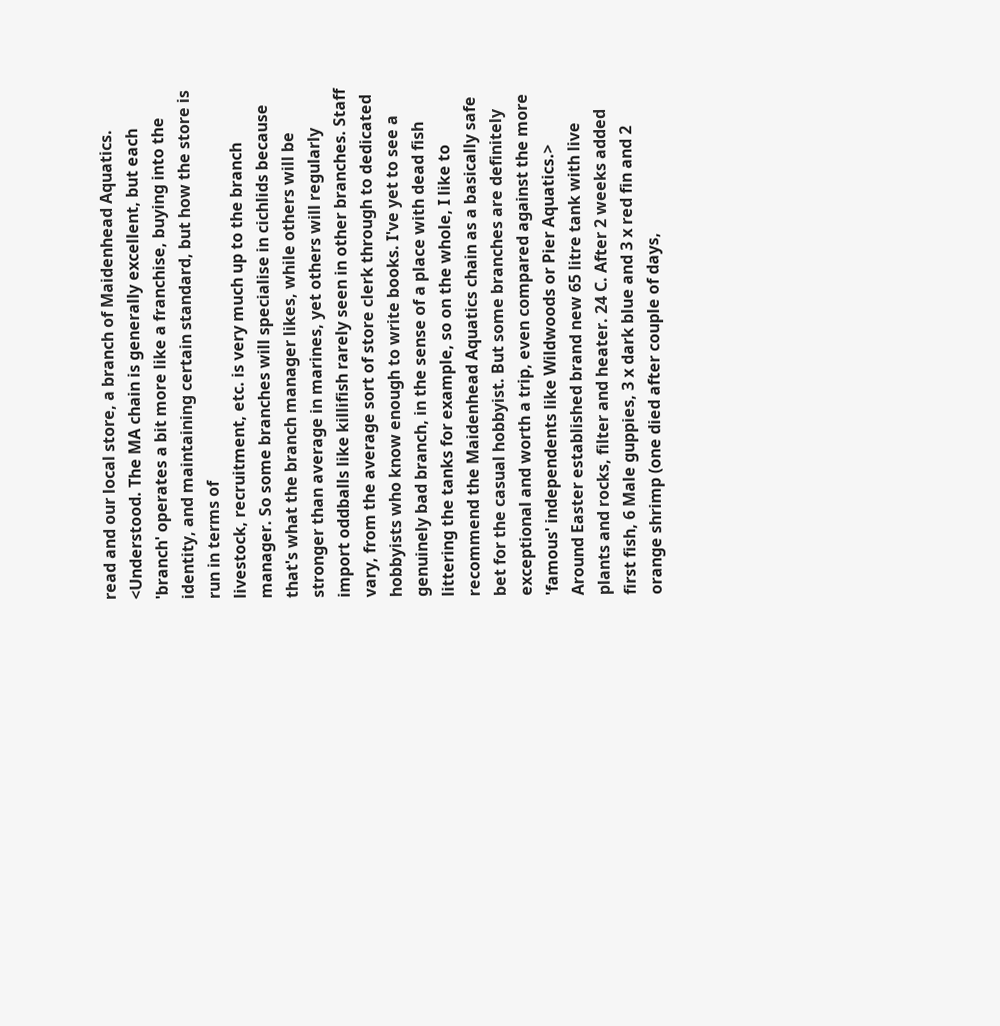read and our local store, a branch of Maidenhead Aquatics.
<Understood. The MA chain is generally excellent, but each 'branch' operates a bit more like a franchise, buying into the identity, and maintaining certain standard, but how the store is run in terms of
livestock, recruitment, etc. is very much up to the branch manager. So some branches will specialise in cichlids because that's what the branch manager likes, while others will be stronger than average in marines, yet others will regularly import oddballs like killifish rarely seen in other branches. Staff vary, from the average sort of store clerk through to dedicated hobbyists who know enough to write books. I've yet to see a genuinely bad branch, in the sense of a place with dead fish littering the tanks for example, so on the whole, I like to recommend the Maidenhead Aquatics chain as a basically safe bet for the casual hobbyist. But some branches are definitely exceptional and worth a trip, even compared against the more 'famous' independents like Wildwoods or Pier Aquatics.>
Around Easter established brand new 65 litre tank with live plants and rocks, filter and heater. 24 C. After 2 weeks added first fish, 6 Male guppies, 3 x dark blue and 3 x red fin and 2 orange shrimp (one died after couple of days,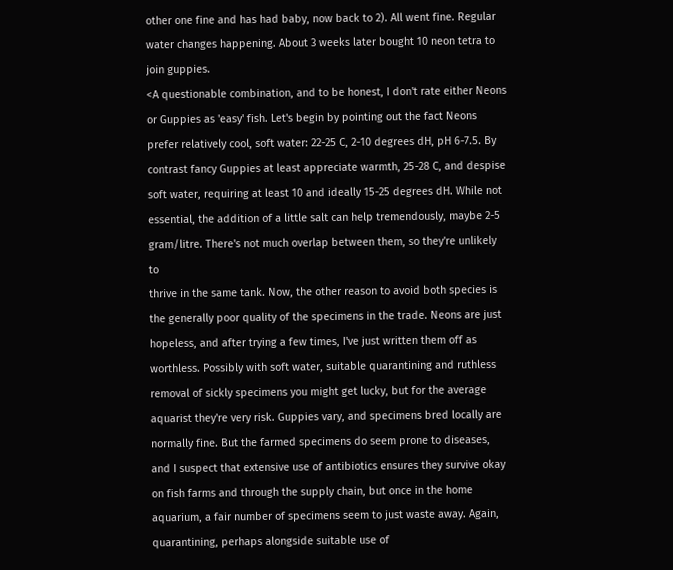other one fine and has had baby, now back to 2). All went fine. Regular water changes happening. About 3 weeks later bought 10 neon tetra to join guppies.
<A questionable combination, and to be honest, I don't rate either Neons or Guppies as 'easy' fish. Let's begin by pointing out the fact Neons prefer relatively cool, soft water: 22-25 C, 2-10 degrees dH, pH 6-7.5. By contrast fancy Guppies at least appreciate warmth, 25-28 C, and despise soft water, requiring at least 10 and ideally 15-25 degrees dH. While not essential, the addition of a little salt can help tremendously, maybe 2-5 gram/litre. There's not much overlap between them, so they're unlikely to
thrive in the same tank. Now, the other reason to avoid both species is the generally poor quality of the specimens in the trade. Neons are just hopeless, and after trying a few times, I've just written them off as worthless. Possibly with soft water, suitable quarantining and ruthless removal of sickly specimens you might get lucky, but for the average aquarist they're very risk. Guppies vary, and specimens bred locally are normally fine. But the farmed specimens do seem prone to diseases, and I suspect that extensive use of antibiotics ensures they survive okay on fish farms and through the supply chain, but once in the home aquarium, a fair number of specimens seem to just waste away. Again, quarantining, perhaps alongside suitable use of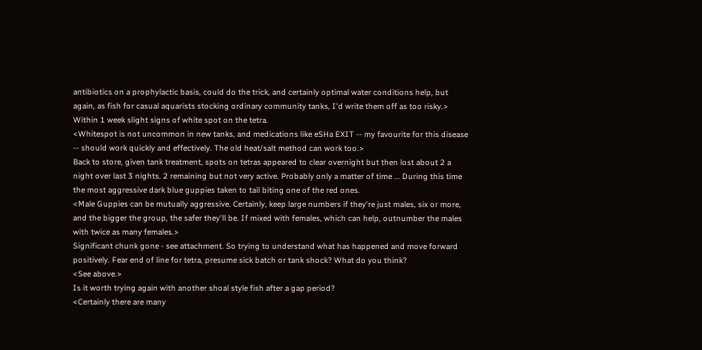antibiotics on a prophylactic basis, could do the trick, and certainly optimal water conditions help, but again, as fish for casual aquarists stocking ordinary community tanks, I'd write them off as too risky.>
Within 1 week slight signs of white spot on the tetra.
<Whitespot is not uncommon in new tanks, and medications like eSHa EXIT -- my favourite for this disease -- should work quickly and effectively. The old heat/salt method can work too.>
Back to store, given tank treatment, spots on tetras appeared to clear overnight but then lost about 2 a night over last 3 nights. 2 remaining but not very active. Probably only a matter of time ... During this time the most aggressive dark blue guppies taken to tail biting one of the red ones.
<Male Guppies can be mutually aggressive. Certainly, keep large numbers if they're just males, six or more, and the bigger the group, the safer they'll be. If mixed with females, which can help, outnumber the males with twice as many females.>
Significant chunk gone - see attachment. So trying to understand what has happened and move forward positively. Fear end of line for tetra, presume sick batch or tank shock? What do you think?
<See above.>
Is it worth trying again with another shoal style fish after a gap period?
<Certainly there are many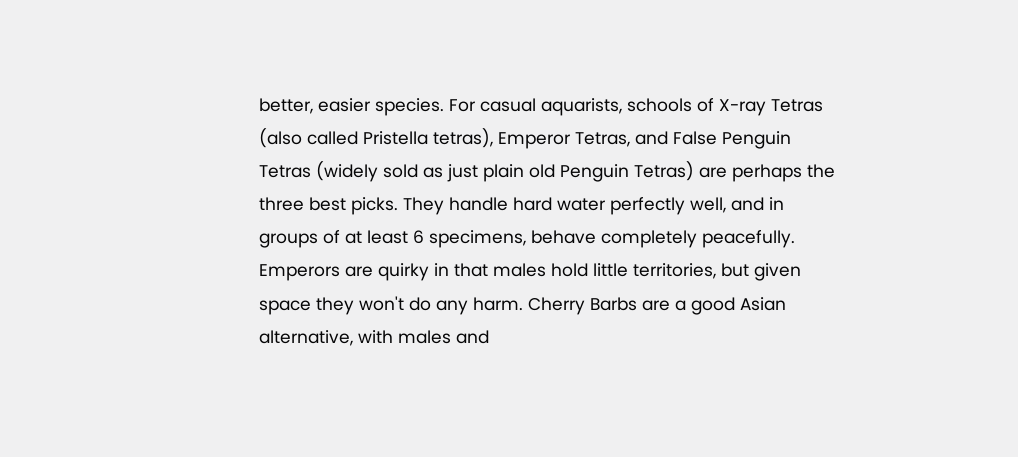better, easier species. For casual aquarists, schools of X-ray Tetras (also called Pristella tetras), Emperor Tetras, and False Penguin Tetras (widely sold as just plain old Penguin Tetras) are perhaps the three best picks. They handle hard water perfectly well, and in groups of at least 6 specimens, behave completely peacefully. Emperors are quirky in that males hold little territories, but given space they won't do any harm. Cherry Barbs are a good Asian alternative, with males and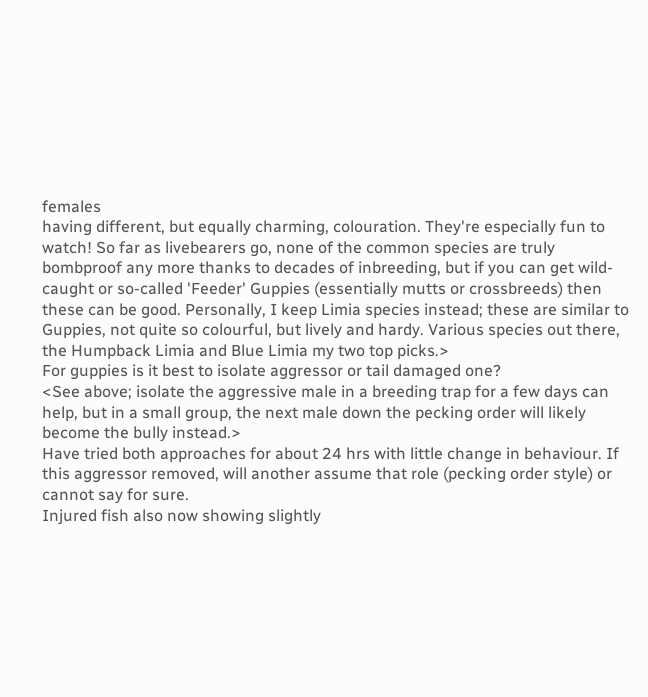females
having different, but equally charming, colouration. They're especially fun to watch! So far as livebearers go, none of the common species are truly bombproof any more thanks to decades of inbreeding, but if you can get wild-caught or so-called 'Feeder' Guppies (essentially mutts or crossbreeds) then these can be good. Personally, I keep Limia species instead; these are similar to Guppies, not quite so colourful, but lively and hardy. Various species out there, the Humpback Limia and Blue Limia my two top picks.>
For guppies is it best to isolate aggressor or tail damaged one?
<See above; isolate the aggressive male in a breeding trap for a few days can help, but in a small group, the next male down the pecking order will likely become the bully instead.>
Have tried both approaches for about 24 hrs with little change in behaviour. If this aggressor removed, will another assume that role (pecking order style) or cannot say for sure.
Injured fish also now showing slightly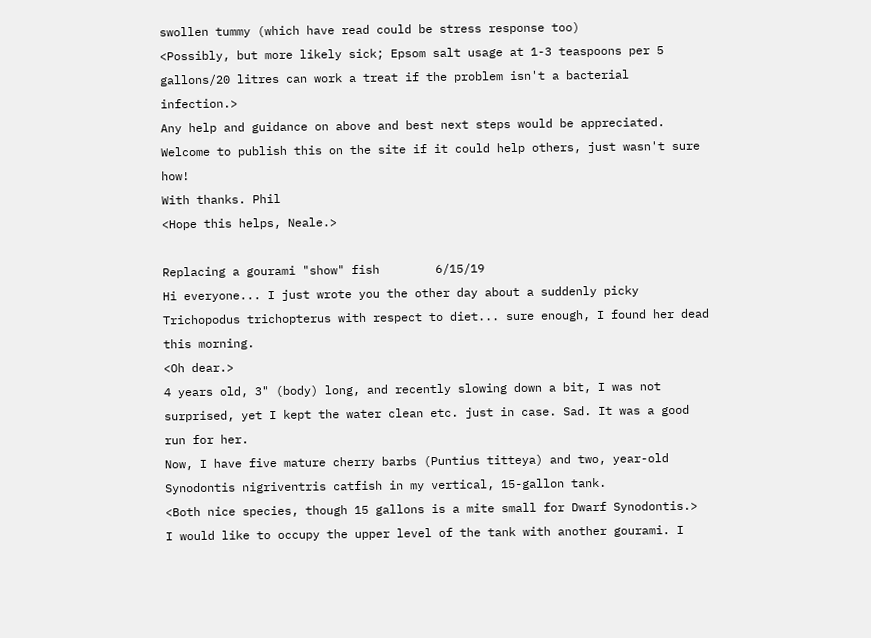swollen tummy (which have read could be stress response too)
<Possibly, but more likely sick; Epsom salt usage at 1-3 teaspoons per 5 gallons/20 litres can work a treat if the problem isn't a bacterial infection.>
Any help and guidance on above and best next steps would be appreciated.
Welcome to publish this on the site if it could help others, just wasn't sure how!
With thanks. Phil
<Hope this helps, Neale.>

Replacing a gourami "show" fish        6/15/19
Hi everyone... I just wrote you the other day about a suddenly picky Trichopodus trichopterus with respect to diet... sure enough, I found her dead this morning.
<Oh dear.>
4 years old, 3" (body) long, and recently slowing down a bit, I was not surprised, yet I kept the water clean etc. just in case. Sad. It was a good run for her.
Now, I have five mature cherry barbs (Puntius titteya) and two, year-old Synodontis nigriventris catfish in my vertical, 15-gallon tank.
<Both nice species, though 15 gallons is a mite small for Dwarf Synodontis.>
I would like to occupy the upper level of the tank with another gourami. I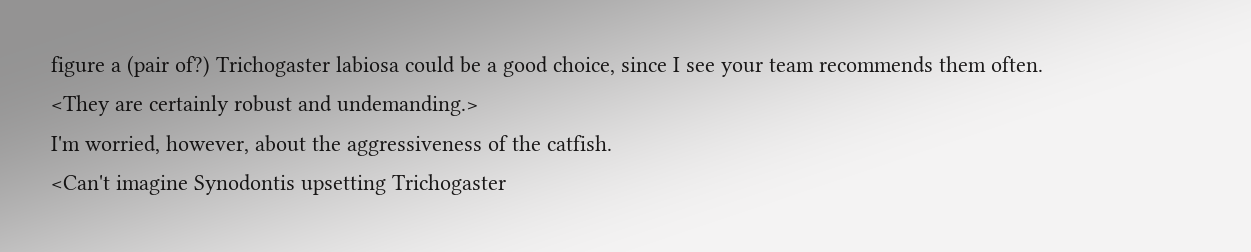figure a (pair of?) Trichogaster labiosa could be a good choice, since I see your team recommends them often.
<They are certainly robust and undemanding.>
I'm worried, however, about the aggressiveness of the catfish.
<Can't imagine Synodontis upsetting Trichogaster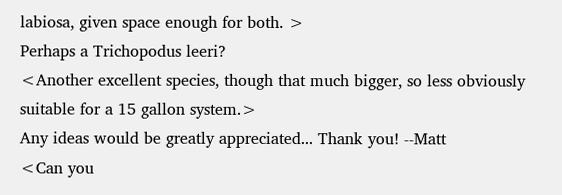labiosa, given space enough for both. >
Perhaps a Trichopodus leeri?
<Another excellent species, though that much bigger, so less obviously suitable for a 15 gallon system.>
Any ideas would be greatly appreciated... Thank you! --Matt
<Can you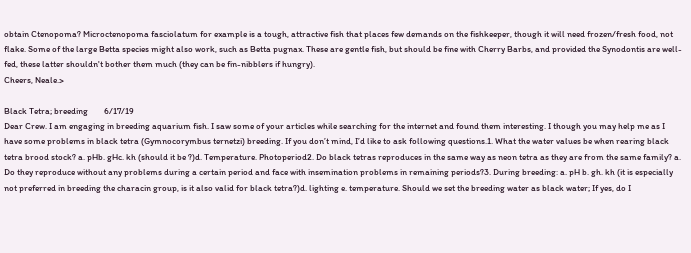obtain Ctenopoma? Microctenopoma fasciolatum for example is a tough, attractive fish that places few demands on the fishkeeper, though it will need frozen/fresh food, not flake. Some of the large Betta species might also work, such as Betta pugnax. These are gentle fish, but should be fine with Cherry Barbs, and provided the Synodontis are well-fed, these latter shouldn't bother them much (they can be fin-nibblers if hungry).
Cheers, Neale.>

Black Tetra; breeding        6/17/19
Dear Crew. I am engaging in breeding aquarium fish. I saw some of your articles while searching for the internet and found them interesting. I though you may help me as I have some problems in black tetra (Gymnocorymbus ternetzi) breeding. If you don’t mind, I’d like to ask following questions.1. What the water values be when rearing black tetra brood stock? a. pHb. gHc. kh (should it be ?)d. Temperature. Photoperiod2. Do black tetras reproduces in the same way as neon tetra as they are from the same family? a. Do they reproduce without any problems during a certain period and face with insemination problems in remaining periods?3. During breeding: a. pH b. gh. kh (it is especially not preferred in breeding the characin group, is it also valid for black tetra?)d. lighting e. temperature. Should we set the breeding water as black water; If yes, do I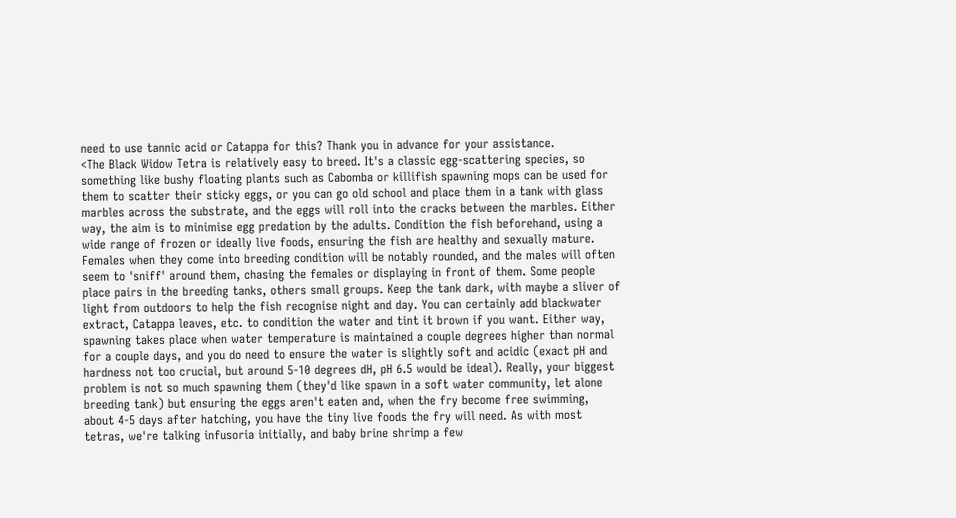need to use tannic acid or Catappa for this? Thank you in advance for your assistance.
<The Black Widow Tetra is relatively easy to breed. It's a classic egg-scattering species, so something like bushy floating plants such as Cabomba or killifish spawning mops can be used for them to scatter their sticky eggs, or you can go old school and place them in a tank with glass marbles across the substrate, and the eggs will roll into the cracks between the marbles. Either way, the aim is to minimise egg predation by the adults. Condition the fish beforehand, using a wide range of frozen or ideally live foods, ensuring the fish are healthy and sexually mature. Females when they come into breeding condition will be notably rounded, and the males will often seem to 'sniff' around them, chasing the females or displaying in front of them. Some people place pairs in the breeding tanks, others small groups. Keep the tank dark, with maybe a sliver of light from outdoors to help the fish recognise night and day. You can certainly add blackwater extract, Catappa leaves, etc. to condition the water and tint it brown if you want. Either way, spawning takes place when water temperature is maintained a couple degrees higher than normal for a couple days, and you do need to ensure the water is slightly soft and acidic (exact pH and hardness not too crucial, but around 5-10 degrees dH, pH 6.5 would be ideal). Really, your biggest problem is not so much spawning them (they'd like spawn in a soft water community, let alone breeding tank) but ensuring the eggs aren't eaten and, when the fry become free swimming, about 4-5 days after hatching, you have the tiny live foods the fry will need. As with most tetras, we're talking infusoria initially, and baby brine shrimp a few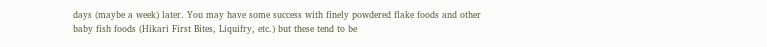days (maybe a week) later. You may have some success with finely powdered flake foods and other baby fish foods (Hikari First Bites, Liquifry, etc.) but these tend to be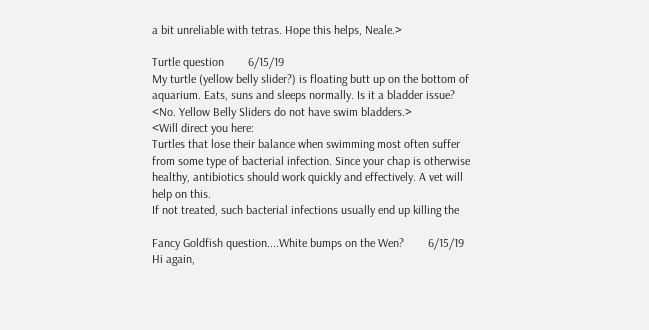a bit unreliable with tetras. Hope this helps, Neale.>

Turtle question        6/15/19
My turtle (yellow belly slider?) is floating butt up on the bottom of aquarium. Eats, suns and sleeps normally. Is it a bladder issue?
<No. Yellow Belly Sliders do not have swim bladders.>
<Will direct you here:
Turtles that lose their balance when swimming most often suffer from some type of bacterial infection. Since your chap is otherwise healthy, antibiotics should work quickly and effectively. A vet will help on this.
If not treated, such bacterial infections usually end up killing the

Fancy Goldfish question....White bumps on the Wen?        6/15/19
Hi again,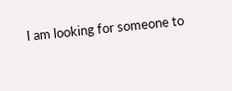I am looking for someone to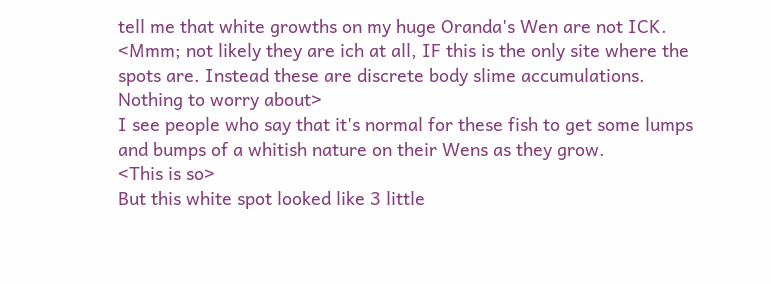tell me that white growths on my huge Oranda's Wen are not ICK.
<Mmm; not likely they are ich at all, IF this is the only site where the spots are. Instead these are discrete body slime accumulations. Nothing to worry about>
I see people who say that it's normal for these fish to get some lumps and bumps of a whitish nature on their Wens as they grow.
<This is so>
But this white spot looked like 3 little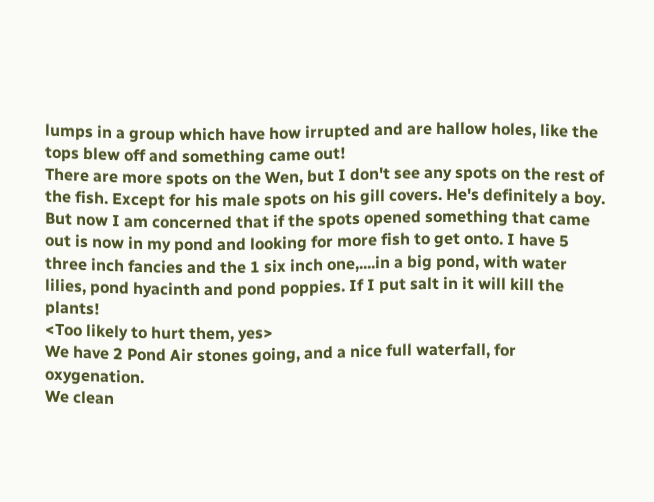lumps in a group which have how irrupted and are hallow holes, like the tops blew off and something came out!
There are more spots on the Wen, but I don't see any spots on the rest of the fish. Except for his male spots on his gill covers. He's definitely a boy.
But now I am concerned that if the spots opened something that came out is now in my pond and looking for more fish to get onto. I have 5 three inch fancies and the 1 six inch one,....in a big pond, with water lilies, pond hyacinth and pond poppies. If I put salt in it will kill the plants!
<Too likely to hurt them, yes>
We have 2 Pond Air stones going, and a nice full waterfall, for oxygenation.
We clean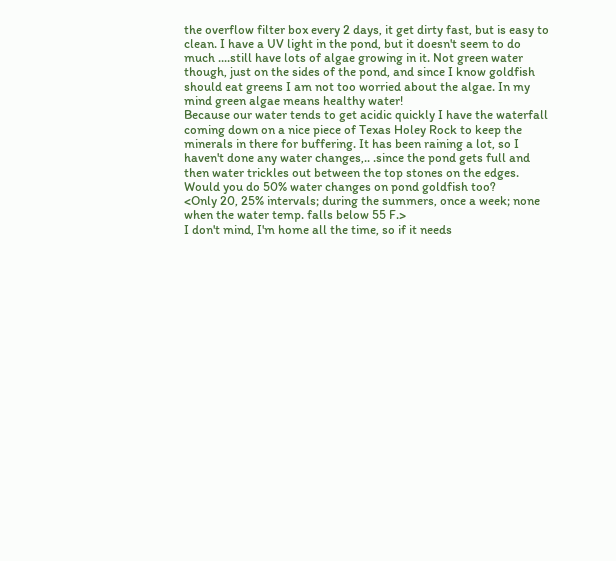the overflow filter box every 2 days, it get dirty fast, but is easy to clean. I have a UV light in the pond, but it doesn't seem to do much ....still have lots of algae growing in it. Not green water though, just on the sides of the pond, and since I know goldfish should eat greens I am not too worried about the algae. In my mind green algae means healthy water!
Because our water tends to get acidic quickly I have the waterfall coming down on a nice piece of Texas Holey Rock to keep the minerals in there for buffering. It has been raining a lot, so I haven't done any water changes,.. .since the pond gets full and then water trickles out between the top stones on the edges. Would you do 50% water changes on pond goldfish too?
<Only 20, 25% intervals; during the summers, once a week; none when the water temp. falls below 55 F.>
I don't mind, I'm home all the time, so if it needs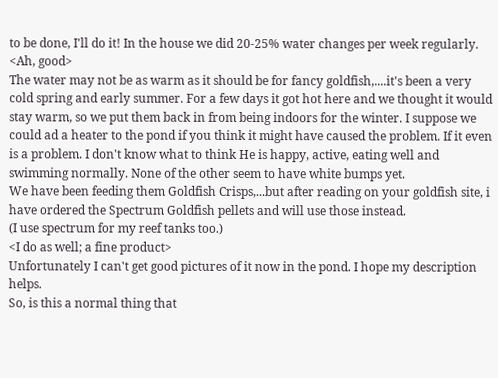to be done, I'll do it! In the house we did 20-25% water changes per week regularly.
<Ah, good>
The water may not be as warm as it should be for fancy goldfish,....it's been a very cold spring and early summer. For a few days it got hot here and we thought it would stay warm, so we put them back in from being indoors for the winter. I suppose we could ad a heater to the pond if you think it might have caused the problem. If it even is a problem. I don't know what to think He is happy, active, eating well and swimming normally. None of the other seem to have white bumps yet.
We have been feeding them Goldfish Crisps,...but after reading on your goldfish site, i have ordered the Spectrum Goldfish pellets and will use those instead.
(I use spectrum for my reef tanks too.)
<I do as well; a fine product>
Unfortunately I can't get good pictures of it now in the pond. I hope my description helps.
So, is this a normal thing that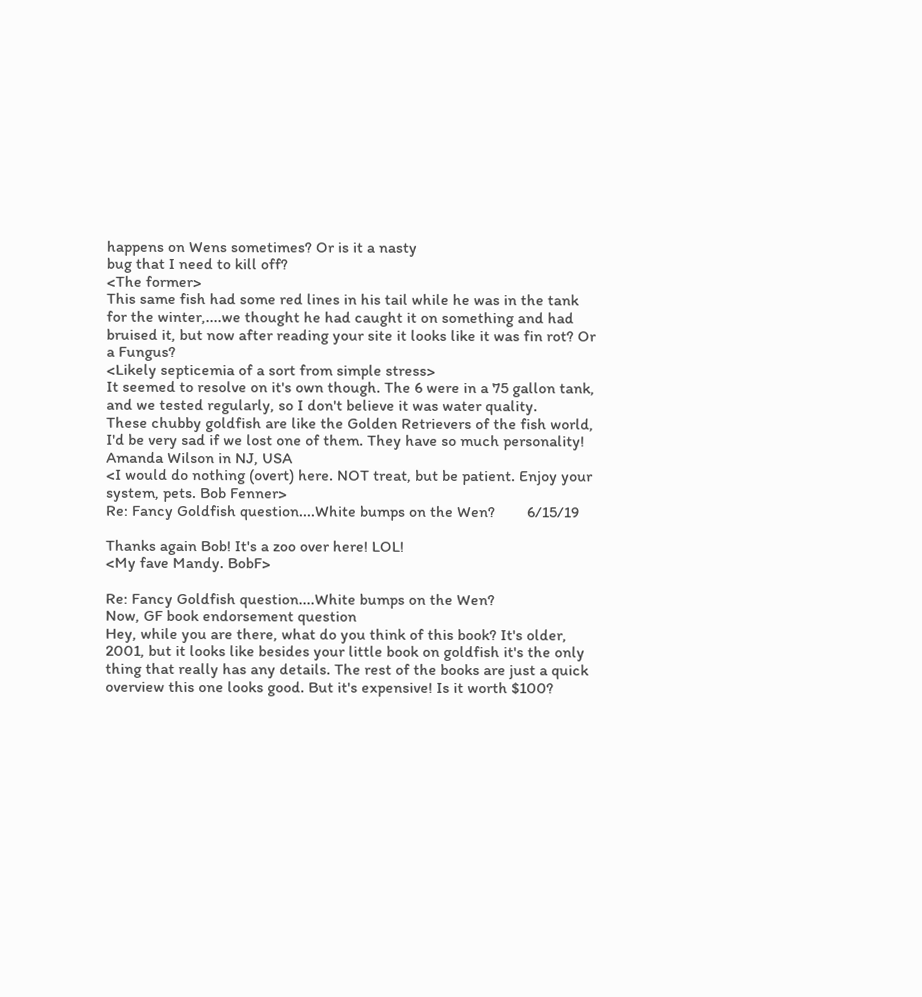happens on Wens sometimes? Or is it a nasty
bug that I need to kill off?
<The former>
This same fish had some red lines in his tail while he was in the tank for the winter,....we thought he had caught it on something and had bruised it, but now after reading your site it looks like it was fin rot? Or a Fungus?
<Likely septicemia of a sort from simple stress>
It seemed to resolve on it's own though. The 6 were in a 75 gallon tank, and we tested regularly, so I don't believe it was water quality.
These chubby goldfish are like the Golden Retrievers of the fish world, I'd be very sad if we lost one of them. They have so much personality!
Amanda Wilson in NJ, USA
<I would do nothing (overt) here. NOT treat, but be patient. Enjoy your system, pets. Bob Fenner>
Re: Fancy Goldfish question....White bumps on the Wen?        6/15/19

Thanks again Bob! It's a zoo over here! LOL!
<My fave Mandy. BobF>

Re: Fancy Goldfish question....White bumps on the Wen?
Now, GF book endorsement question
Hey, while you are there, what do you think of this book? It's older, 2001, but it looks like besides your little book on goldfish it's the only thing that really has any details. The rest of the books are just a quick overview this one looks good. But it's expensive! Is it worth $100?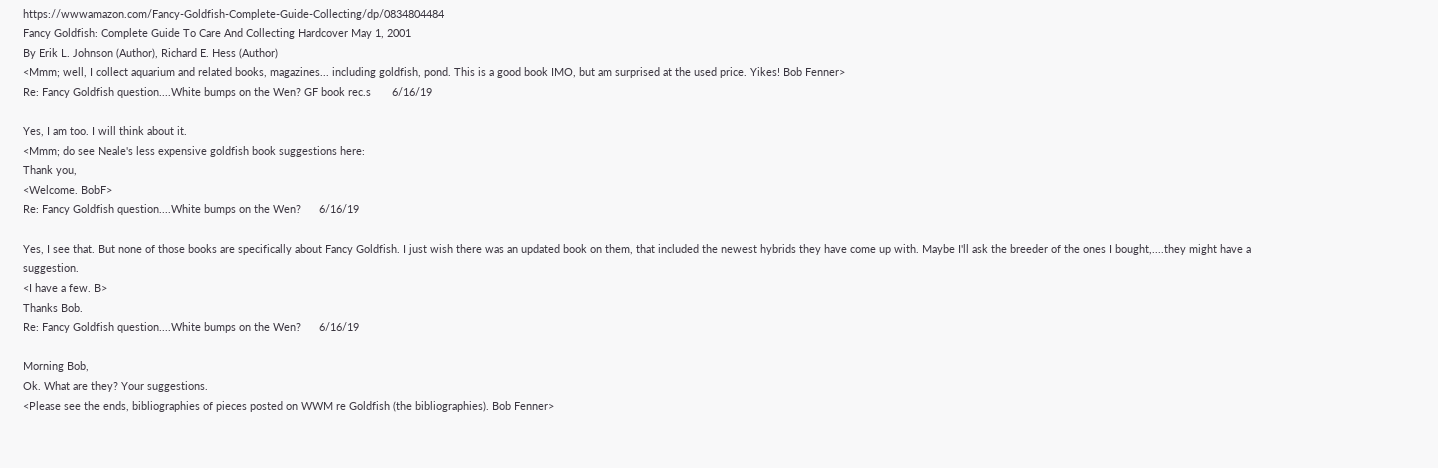https://wwwamazon.com/Fancy-Goldfish-Complete-Guide-Collecting/dp/0834804484
Fancy Goldfish: Complete Guide To Care And Collecting Hardcover May 1, 2001
By Erik L. Johnson (Author), Richard E. Hess (Author)
<Mmm; well, I collect aquarium and related books, magazines... including goldfish, pond. This is a good book IMO, but am surprised at the used price. Yikes! Bob Fenner>
Re: Fancy Goldfish question....White bumps on the Wen? GF book rec.s       6/16/19

Yes, I am too. I will think about it.
<Mmm; do see Neale's less expensive goldfish book suggestions here:
Thank you,
<Welcome. BobF>
Re: Fancy Goldfish question....White bumps on the Wen?      6/16/19

Yes, I see that. But none of those books are specifically about Fancy Goldfish. I just wish there was an updated book on them, that included the newest hybrids they have come up with. Maybe I'll ask the breeder of the ones I bought,....they might have a suggestion.
<I have a few. B>
Thanks Bob.
Re: Fancy Goldfish question....White bumps on the Wen?      6/16/19

Morning Bob,
Ok. What are they? Your suggestions.
<Please see the ends, bibliographies of pieces posted on WWM re Goldfish (the bibliographies). Bob Fenner>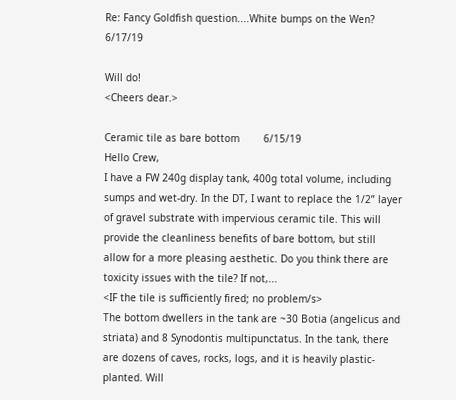Re: Fancy Goldfish question....White bumps on the Wen?        6/17/19

Will do!
<Cheers dear.>

Ceramic tile as bare bottom        6/15/19
Hello Crew,
I have a FW 240g display tank, 400g total volume, including sumps and wet-dry. In the DT, I want to replace the 1/2” layer of gravel substrate with impervious ceramic tile. This will provide the cleanliness benefits of bare bottom, but still allow for a more pleasing aesthetic. Do you think there are toxicity issues with the tile? If not,...
<IF the tile is sufficiently fired; no problem/s>
The bottom dwellers in the tank are ~30 Botia (angelicus and striata) and 8 Synodontis multipunctatus. In the tank, there are dozens of caves, rocks, logs, and it is heavily plastic-planted. Will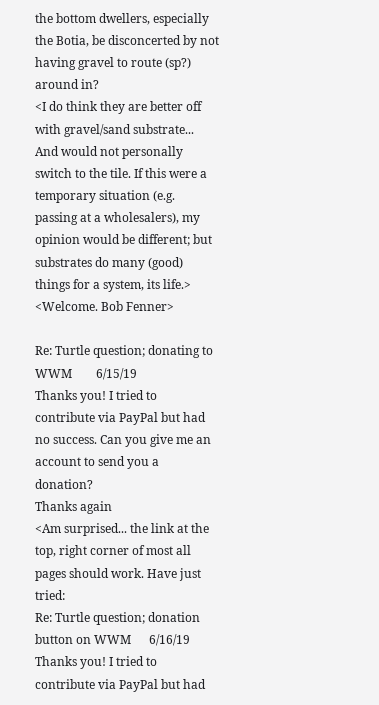the bottom dwellers, especially the Botia, be disconcerted by not having gravel to route (sp?) around in?
<I do think they are better off with gravel/sand substrate... And would not personally switch to the tile. If this were a temporary situation (e.g. passing at a wholesalers), my opinion would be different; but substrates do many (good) things for a system, its life.>
<Welcome. Bob Fenner>

Re: Turtle question; donating to WWM        6/15/19
Thanks you! I tried to contribute via PayPal but had no success. Can you give me an account to send you a donation?
Thanks again
<Am surprised... the link at the top, right corner of most all pages should work. Have just tried:
Re: Turtle question; donation button on WWM      6/16/19
Thanks you! I tried to contribute via PayPal but had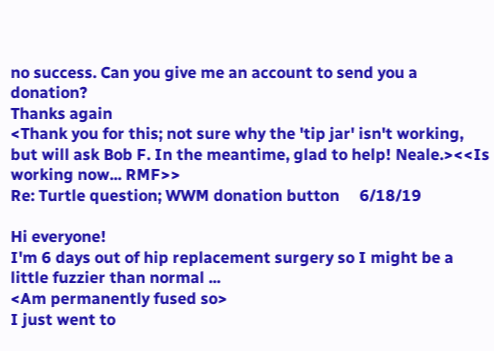no success. Can you give me an account to send you a donation?
Thanks again
<Thank you for this; not sure why the 'tip jar' isn't working, but will ask Bob F. In the meantime, glad to help! Neale.><<Is working now... RMF>>
Re: Turtle question; WWM donation button     6/18/19

Hi everyone!
I'm 6 days out of hip replacement surgery so I might be a little fuzzier than normal ...
<Am permanently fused so>
I just went to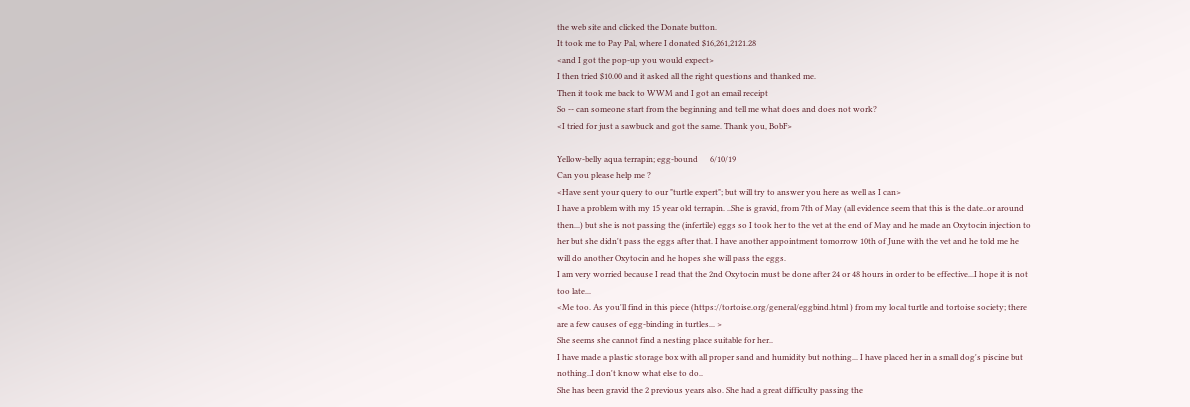the web site and clicked the Donate button.
It took me to Pay Pal, where I donated $16,261,2121.28
<and I got the pop-up you would expect>
I then tried $10.00 and it asked all the right questions and thanked me.
Then it took me back to WWM and I got an email receipt
So -- can someone start from the beginning and tell me what does and does not work?
<I tried for just a sawbuck and got the same. Thank you, BobF>

Yellow-belly aqua terrapin; egg-bound      6/10/19
Can you please help me ?
<Have sent your query to our "turtle expert"; but will try to answer you here as well as I can>
I have a problem with my 15 year old terrapin. ..She is gravid, from 7th of May (all evidence seem that this is the date..or around then...) but she is not passing the (infertile) eggs so I took her to the vet at the end of May and he made an Oxytocin injection to her but she didn't pass the eggs after that. I have another appointment tomorrow 10th of June with the vet and he told me he will do another Oxytocin and he hopes she will pass the eggs.
I am very worried because I read that the 2nd Oxytocin must be done after 24 or 48 hours in order to be effective...I hope it is not too late...
<Me too. As you'll find in this piece (https://tortoise.org/general/eggbind.html ) from my local turtle and tortoise society; there are a few causes of egg-binding in turtles... >
She seems she cannot find a nesting place suitable for her..
I have made a plastic storage box with all proper sand and humidity but nothing... I have placed her in a small dog's piscine but nothing..I don't know what else to do..
She has been gravid the 2 previous years also. She had a great difficulty passing the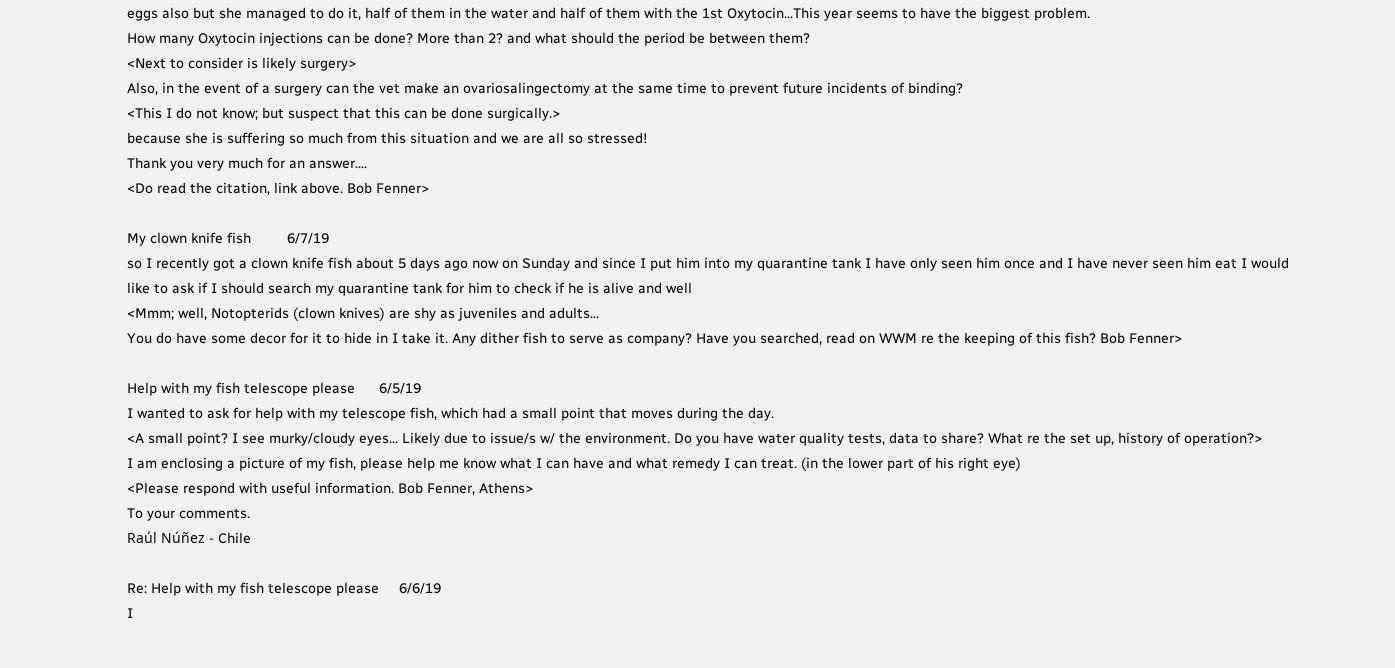eggs also but she managed to do it, half of them in the water and half of them with the 1st Oxytocin...This year seems to have the biggest problem.
How many Oxytocin injections can be done? More than 2? and what should the period be between them?
<Next to consider is likely surgery>
Also, in the event of a surgery can the vet make an ovariosalingectomy at the same time to prevent future incidents of binding?
<This I do not know; but suspect that this can be done surgically.>
because she is suffering so much from this situation and we are all so stressed!
Thank you very much for an answer....
<Do read the citation, link above. Bob Fenner>

My clown knife fish         6/7/19
so I recently got a clown knife fish about 5 days ago now on Sunday and since I put him into my quarantine tank I have only seen him once and I have never seen him eat I would like to ask if I should search my quarantine tank for him to check if he is alive and well
<Mmm; well, Notopterids (clown knives) are shy as juveniles and adults...
You do have some decor for it to hide in I take it. Any dither fish to serve as company? Have you searched, read on WWM re the keeping of this fish? Bob Fenner>

Help with my fish telescope please      6/5/19
I wanted to ask for help with my telescope fish, which had a small point that moves during the day.
<A small point? I see murky/cloudy eyes... Likely due to issue/s w/ the environment. Do you have water quality tests, data to share? What re the set up, history of operation?>
I am enclosing a picture of my fish, please help me know what I can have and what remedy I can treat. (in the lower part of his right eye)
<Please respond with useful information. Bob Fenner, Athens>
To your comments.
Raúl Núñez - Chile

Re: Help with my fish telescope please     6/6/19
I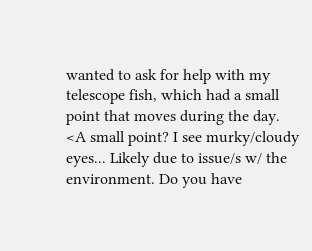wanted to ask for help with my telescope fish, which had a small point that moves during the day.
<A small point? I see murky/cloudy eyes... Likely due to issue/s w/ the
environment. Do you have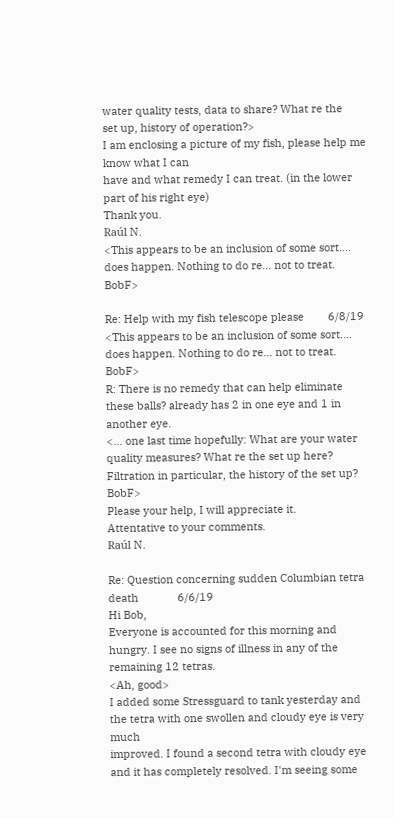water quality tests, data to share? What re the
set up, history of operation?>
I am enclosing a picture of my fish, please help me know what I can
have and what remedy I can treat. (in the lower part of his right eye)
Thank you.
Raúl N.
<This appears to be an inclusion of some sort.... does happen. Nothing to do re... not to treat. BobF>

Re: Help with my fish telescope please        6/8/19
<This appears to be an inclusion of some sort.... does happen. Nothing to do re... not to treat. BobF>
R: There is no remedy that can help eliminate these balls? already has 2 in one eye and 1 in another eye.
<... one last time hopefully: What are your water quality measures? What re the set up here? Filtration in particular, the history of the set up? BobF>
Please your help, I will appreciate it.
Attentative to your comments.
Raúl N.

Re: Question concerning sudden Columbian tetra death             6/6/19
Hi Bob,
Everyone is accounted for this morning and hungry. I see no signs of illness in any of the remaining 12 tetras.
<Ah, good>
I added some Stressguard to tank yesterday and the tetra with one swollen and cloudy eye is very much
improved. I found a second tetra with cloudy eye and it has completely resolved. I'm seeing some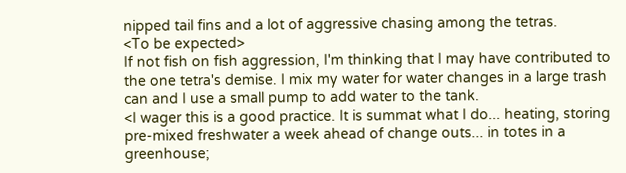nipped tail fins and a lot of aggressive chasing among the tetras.
<To be expected>
If not fish on fish aggression, I'm thinking that I may have contributed to the one tetra's demise. I mix my water for water changes in a large trash can and I use a small pump to add water to the tank.
<I wager this is a good practice. It is summat what I do... heating, storing pre-mixed freshwater a week ahead of change outs... in totes in a greenhouse;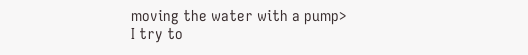moving the water with a pump>
I try to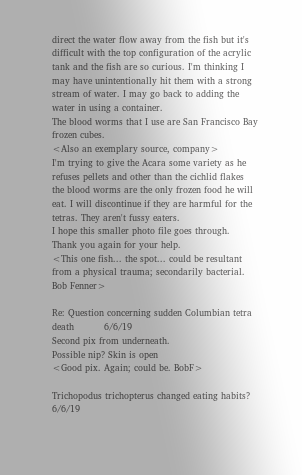direct the water flow away from the fish but it's difficult with the top configuration of the acrylic tank and the fish are so curious. I'm thinking I may have unintentionally hit them with a strong stream of water. I may go back to adding the water in using a container.
The blood worms that I use are San Francisco Bay frozen cubes.
<Also an exemplary source, company>
I'm trying to give the Acara some variety as he refuses pellets and other than the cichlid flakes the blood worms are the only frozen food he will eat. I will discontinue if they are harmful for the tetras. They aren't fussy eaters.
I hope this smaller photo file goes through.
Thank you again for your help.
<This one fish... the spot... could be resultant from a physical trauma; secondarily bacterial. Bob Fenner>

Re: Question concerning sudden Columbian tetra death          6/6/19
Second pix from underneath.
Possible nip? Skin is open
<Good pix. Again; could be. BobF>

Trichopodus trichopterus changed eating habits?         6/6/19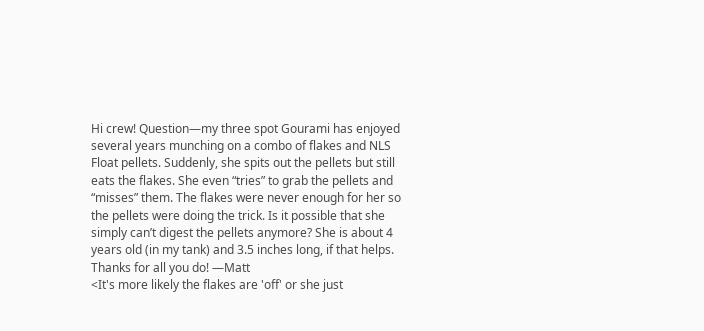Hi crew! Question—my three spot Gourami has enjoyed several years munching on a combo of flakes and NLS Float pellets. Suddenly, she spits out the pellets but still eats the flakes. She even “tries” to grab the pellets and “misses” them. The flakes were never enough for her so the pellets were doing the trick. Is it possible that she simply can’t digest the pellets anymore? She is about 4 years old (in my tank) and 3.5 inches long, if that helps. Thanks for all you do! —Matt
<It's more likely the flakes are 'off' or she just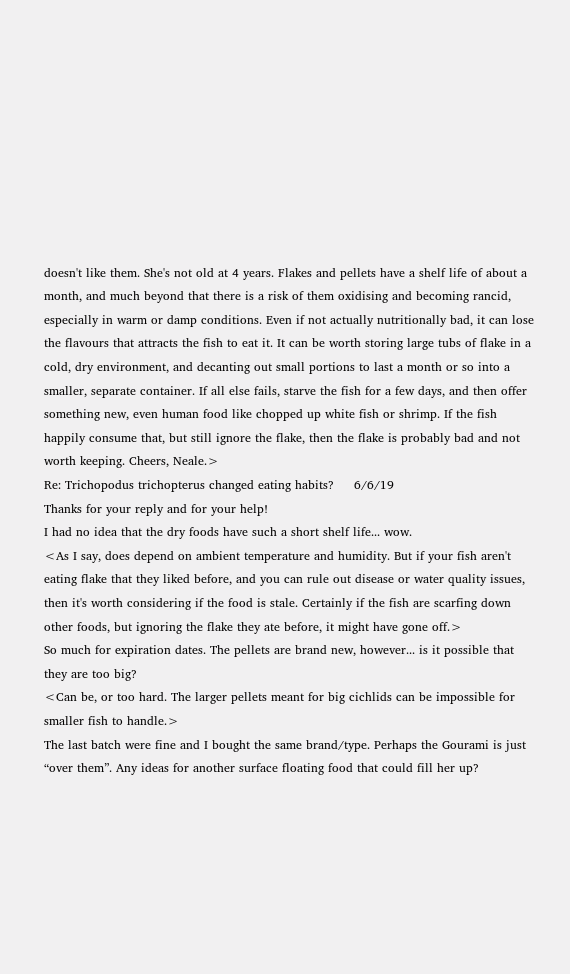doesn't like them. She's not old at 4 years. Flakes and pellets have a shelf life of about a month, and much beyond that there is a risk of them oxidising and becoming rancid, especially in warm or damp conditions. Even if not actually nutritionally bad, it can lose the flavours that attracts the fish to eat it. It can be worth storing large tubs of flake in a cold, dry environment, and decanting out small portions to last a month or so into a smaller, separate container. If all else fails, starve the fish for a few days, and then offer something new, even human food like chopped up white fish or shrimp. If the fish happily consume that, but still ignore the flake, then the flake is probably bad and not worth keeping. Cheers, Neale.>
Re: Trichopodus trichopterus changed eating habits?     6/6/19
Thanks for your reply and for your help!
I had no idea that the dry foods have such a short shelf life... wow.
<As I say, does depend on ambient temperature and humidity. But if your fish aren't eating flake that they liked before, and you can rule out disease or water quality issues, then it's worth considering if the food is stale. Certainly if the fish are scarfing down other foods, but ignoring the flake they ate before, it might have gone off.>
So much for expiration dates. The pellets are brand new, however... is it possible that they are too big?
<Can be, or too hard. The larger pellets meant for big cichlids can be impossible for smaller fish to handle.>
The last batch were fine and I bought the same brand/type. Perhaps the Gourami is just “over them”. Any ideas for another surface floating food that could fill her up?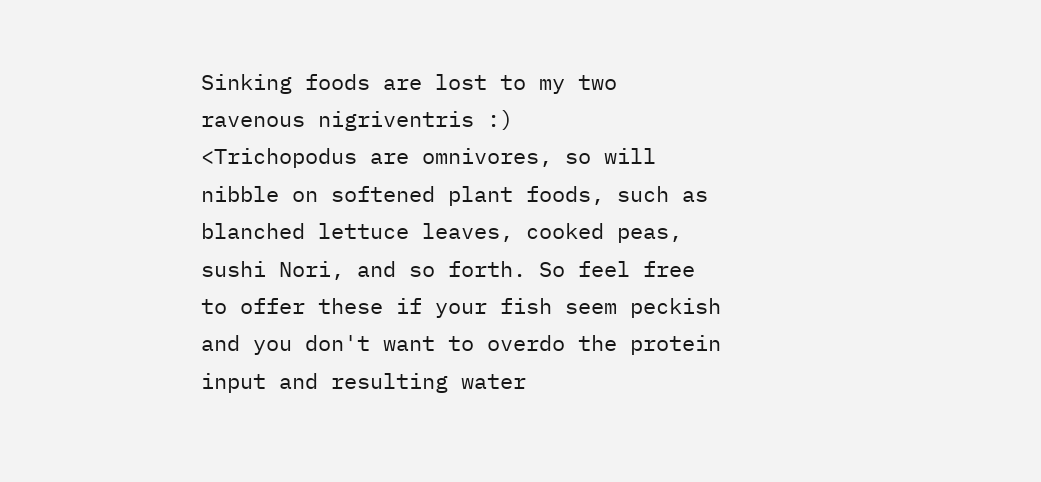Sinking foods are lost to my two ravenous nigriventris :)
<Trichopodus are omnivores, so will nibble on softened plant foods, such as blanched lettuce leaves, cooked peas, sushi Nori, and so forth. So feel free to offer these if your fish seem peckish and you don't want to overdo the protein input and resulting water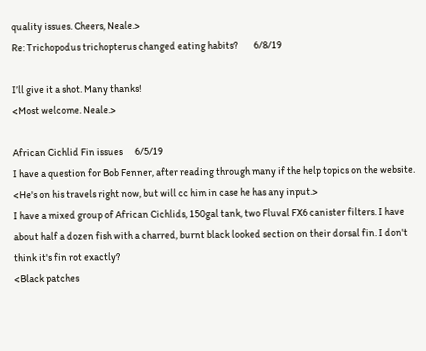quality issues. Cheers, Neale.>
Re: Trichopodus trichopterus changed eating habits?        6/8/19

I’ll give it a shot. Many thanks!
<Most welcome. Neale.>

African Cichlid Fin issues      6/5/19
I have a question for Bob Fenner, after reading through many if the help topics on the website.
<He's on his travels right now, but will cc him in case he has any input.>
I have a mixed group of African Cichlids, 150gal tank, two Fluval FX6 canister filters. I have about half a dozen fish with a charred, burnt black looked section on their dorsal fin. I don't think it's fin rot exactly?
<Black patches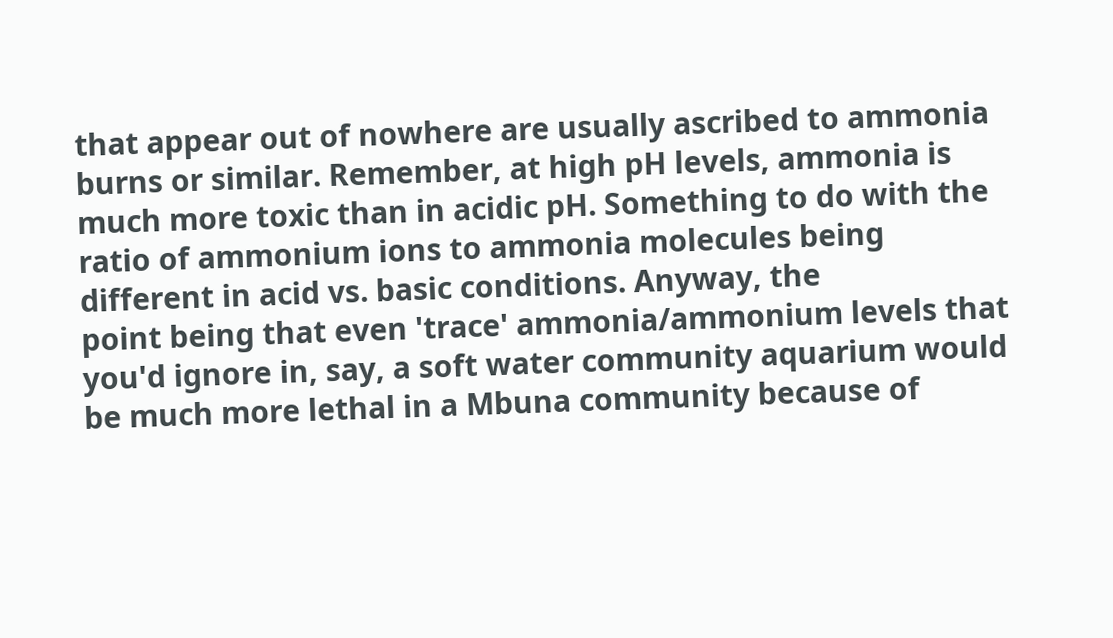that appear out of nowhere are usually ascribed to ammonia burns or similar. Remember, at high pH levels, ammonia is much more toxic than in acidic pH. Something to do with the ratio of ammonium ions to ammonia molecules being different in acid vs. basic conditions. Anyway, the
point being that even 'trace' ammonia/ammonium levels that you'd ignore in, say, a soft water community aquarium would be much more lethal in a Mbuna community because of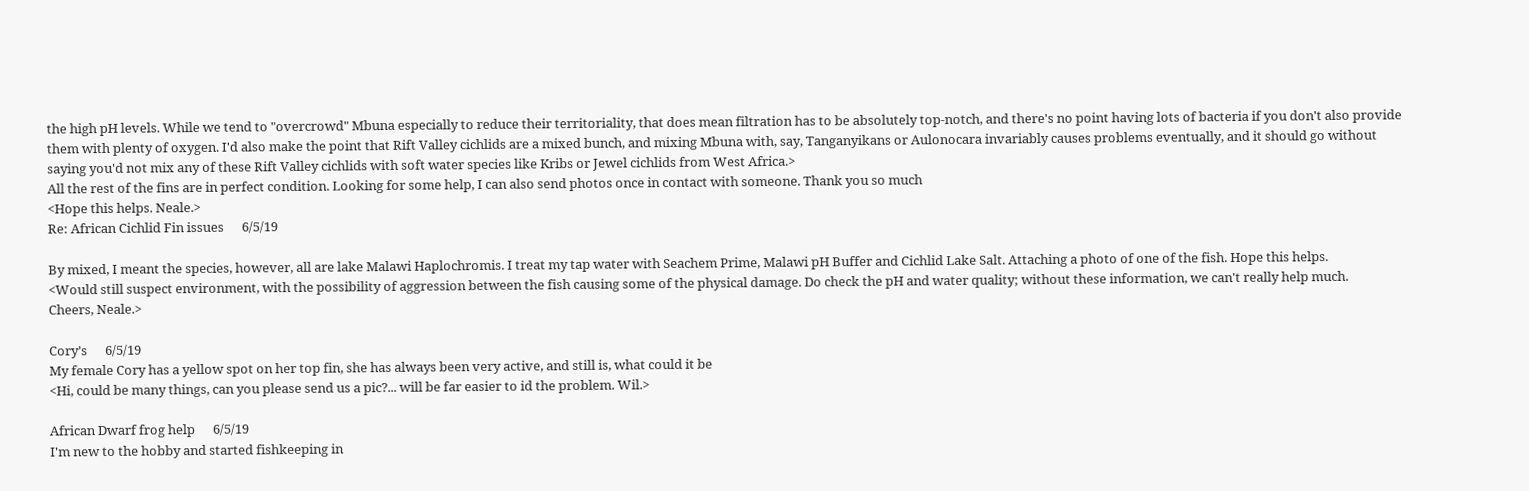the high pH levels. While we tend to "overcrowd" Mbuna especially to reduce their territoriality, that does mean filtration has to be absolutely top-notch, and there's no point having lots of bacteria if you don't also provide them with plenty of oxygen. I'd also make the point that Rift Valley cichlids are a mixed bunch, and mixing Mbuna with, say, Tanganyikans or Aulonocara invariably causes problems eventually, and it should go without saying you'd not mix any of these Rift Valley cichlids with soft water species like Kribs or Jewel cichlids from West Africa.>
All the rest of the fins are in perfect condition. Looking for some help, I can also send photos once in contact with someone. Thank you so much
<Hope this helps. Neale.>
Re: African Cichlid Fin issues      6/5/19

By mixed, I meant the species, however, all are lake Malawi Haplochromis. I treat my tap water with Seachem Prime, Malawi pH Buffer and Cichlid Lake Salt. Attaching a photo of one of the fish. Hope this helps.
<Would still suspect environment, with the possibility of aggression between the fish causing some of the physical damage. Do check the pH and water quality; without these information, we can't really help much.
Cheers, Neale.>

Cory’s      6/5/19
My female Cory has a yellow spot on her top fin, she has always been very active, and still is, what could it be
<Hi, could be many things, can you please send us a pic?... will be far easier to id the problem. Wil.>

African Dwarf frog help      6/5/19
I'm new to the hobby and started fishkeeping in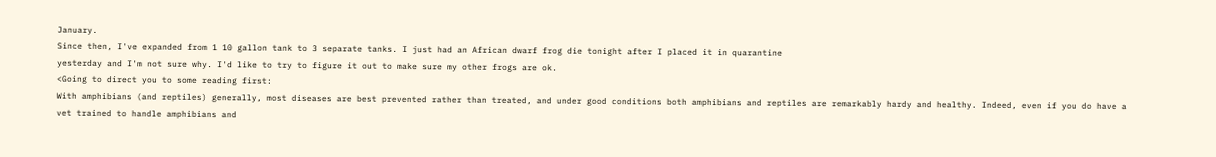January.
Since then, I've expanded from 1 10 gallon tank to 3 separate tanks. I just had an African dwarf frog die tonight after I placed it in quarantine
yesterday and I'm not sure why. I'd like to try to figure it out to make sure my other frogs are ok.
<Going to direct you to some reading first:
With amphibians (and reptiles) generally, most diseases are best prevented rather than treated, and under good conditions both amphibians and reptiles are remarkably hardy and healthy. Indeed, even if you do have a vet trained to handle amphibians and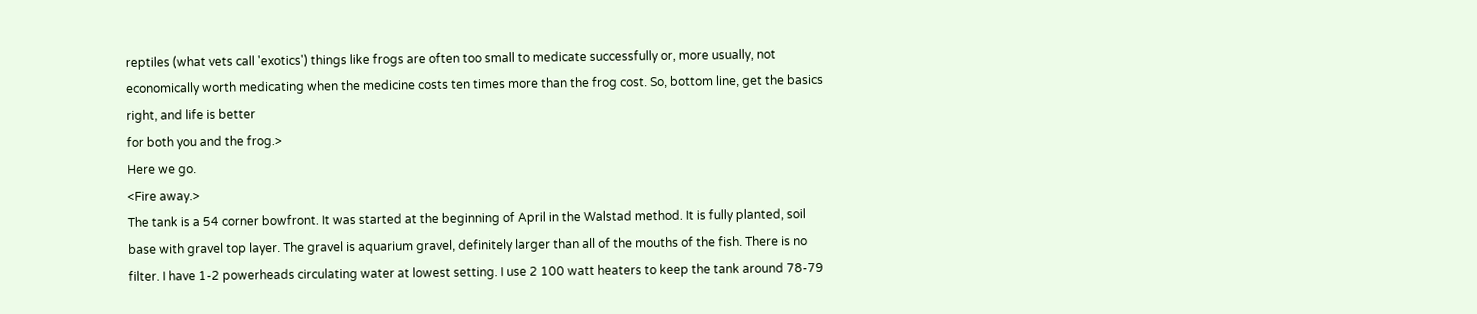reptiles (what vets call 'exotics') things like frogs are often too small to medicate successfully or, more usually, not economically worth medicating when the medicine costs ten times more than the frog cost. So, bottom line, get the basics right, and life is better
for both you and the frog.>
Here we go.
<Fire away.>
The tank is a 54 corner bowfront. It was started at the beginning of April in the Walstad method. It is fully planted, soil base with gravel top layer. The gravel is aquarium gravel, definitely larger than all of the mouths of the fish. There is no filter. I have 1-2 powerheads circulating water at lowest setting. I use 2 100 watt heaters to keep the tank around 78-79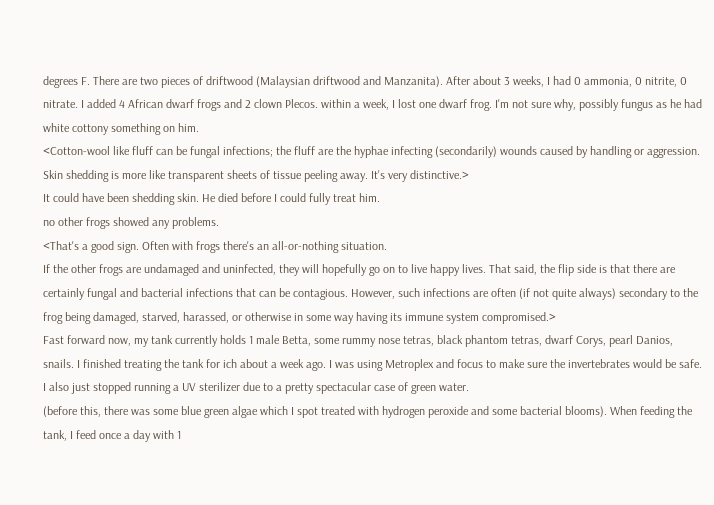degrees F. There are two pieces of driftwood (Malaysian driftwood and Manzanita). After about 3 weeks, I had 0 ammonia, 0 nitrite, 0 nitrate. I added 4 African dwarf frogs and 2 clown Plecos. within a week, I lost one dwarf frog. I'm not sure why, possibly fungus as he had white cottony something on him.
<Cotton-wool like fluff can be fungal infections; the fluff are the hyphae infecting (secondarily) wounds caused by handling or aggression. Skin shedding is more like transparent sheets of tissue peeling away. It's very distinctive.>
It could have been shedding skin. He died before I could fully treat him.
no other frogs showed any problems.
<That's a good sign. Often with frogs there's an all-or-nothing situation.
If the other frogs are undamaged and uninfected, they will hopefully go on to live happy lives. That said, the flip side is that there are certainly fungal and bacterial infections that can be contagious. However, such infections are often (if not quite always) secondary to the frog being damaged, starved, harassed, or otherwise in some way having its immune system compromised.>
Fast forward now, my tank currently holds 1 male Betta, some rummy nose tetras, black phantom tetras, dwarf Corys, pearl Danios, snails. I finished treating the tank for ich about a week ago. I was using Metroplex and focus to make sure the invertebrates would be safe. I also just stopped running a UV sterilizer due to a pretty spectacular case of green water.
(before this, there was some blue green algae which I spot treated with hydrogen peroxide and some bacterial blooms). When feeding the tank, I feed once a day with 1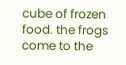cube of frozen food. the frogs come to the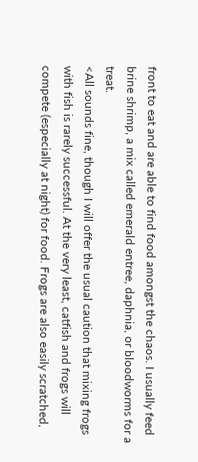front to eat and are able to find food amongst the chaos. I usually feed brine shrimp, a mix called emerald entree, daphnia, or bloodworms for a treat.
<All sounds fine, though I will offer the usual caution that mixing frogs with fish is rarely successful. At the very least, catfish and frogs will compete (especially at night) for food. Frogs are also easily scratched,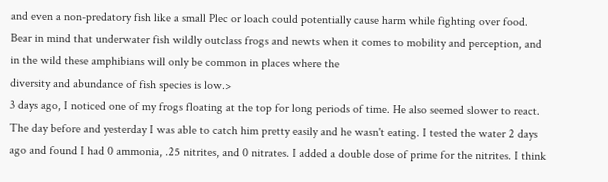and even a non-predatory fish like a small Plec or loach could potentially cause harm while fighting over food. Bear in mind that underwater fish wildly outclass frogs and newts when it comes to mobility and perception, and in the wild these amphibians will only be common in places where the
diversity and abundance of fish species is low.>
3 days ago, I noticed one of my frogs floating at the top for long periods of time. He also seemed slower to react. The day before and yesterday I was able to catch him pretty easily and he wasn't eating. I tested the water 2 days ago and found I had 0 ammonia, .25 nitrites, and 0 nitrates. I added a double dose of prime for the nitrites. I think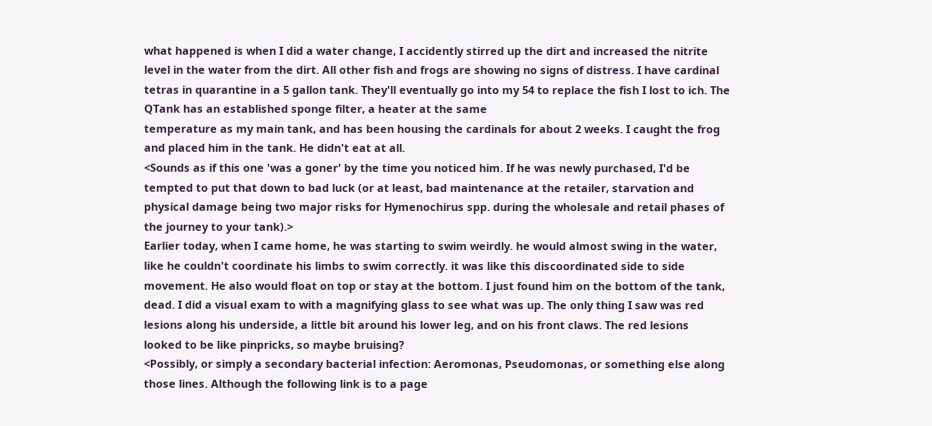what happened is when I did a water change, I accidently stirred up the dirt and increased the nitrite level in the water from the dirt. All other fish and frogs are showing no signs of distress. I have cardinal tetras in quarantine in a 5 gallon tank. They'll eventually go into my 54 to replace the fish I lost to ich. The QTank has an established sponge filter, a heater at the same
temperature as my main tank, and has been housing the cardinals for about 2 weeks. I caught the frog and placed him in the tank. He didn't eat at all.
<Sounds as if this one 'was a goner' by the time you noticed him. If he was newly purchased, I'd be tempted to put that down to bad luck (or at least, bad maintenance at the retailer, starvation and physical damage being two major risks for Hymenochirus spp. during the wholesale and retail phases of the journey to your tank).>
Earlier today, when I came home, he was starting to swim weirdly. he would almost swing in the water, like he couldn't coordinate his limbs to swim correctly. it was like this discoordinated side to side movement. He also would float on top or stay at the bottom. I just found him on the bottom of the tank, dead. I did a visual exam to with a magnifying glass to see what was up. The only thing I saw was red lesions along his underside, a little bit around his lower leg, and on his front claws. The red lesions
looked to be like pinpricks, so maybe bruising?
<Possibly, or simply a secondary bacterial infection: Aeromonas, Pseudomonas, or something else along those lines. Although the following link is to a page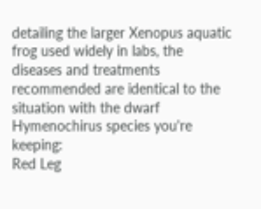detailing the larger Xenopus aquatic frog used widely in labs, the diseases and treatments recommended are identical to the situation with the dwarf Hymenochirus species you're keeping:
Red Leg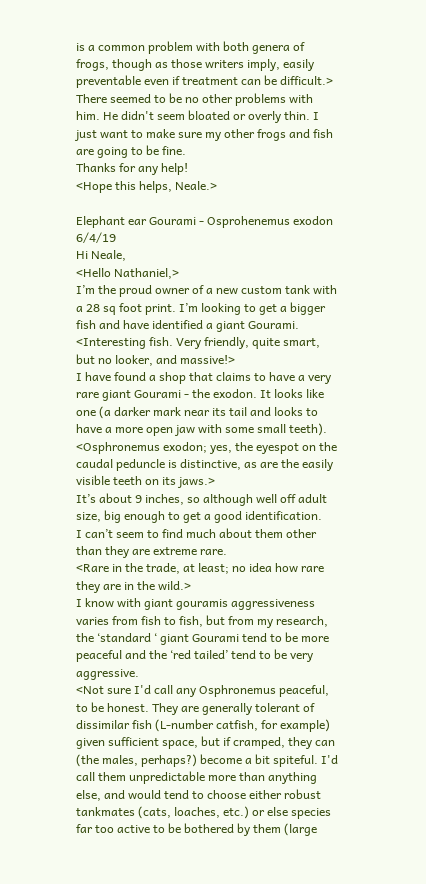is a common problem with both genera of frogs, though as those writers imply, easily preventable even if treatment can be difficult.>
There seemed to be no other problems with him. He didn't seem bloated or overly thin. I just want to make sure my other frogs and fish are going to be fine.
Thanks for any help!
<Hope this helps, Neale.>

Elephant ear Gourami - Osprohenemus exodon   6/4/19
Hi Neale,
<Hello Nathaniel,>
I’m the proud owner of a new custom tank with a 28 sq foot print. I’m looking to get a bigger fish and have identified a giant Gourami.
<Interesting fish. Very friendly, quite smart, but no looker, and massive!>
I have found a shop that claims to have a very rare giant Gourami - the exodon. It looks like one (a darker mark near its tail and looks to have a more open jaw with some small teeth).
<Osphronemus exodon; yes, the eyespot on the caudal peduncle is distinctive, as are the easily visible teeth on its jaws.>
It’s about 9 inches, so although well off adult size, big enough to get a good identification.
I can’t seem to find much about them other than they are extreme rare.
<Rare in the trade, at least; no idea how rare they are in the wild.>
I know with giant gouramis aggressiveness varies from fish to fish, but from my research, the ‘standard ‘ giant Gourami tend to be more peaceful and the ‘red tailed’ tend to be very aggressive.
<Not sure I'd call any Osphronemus peaceful, to be honest. They are generally tolerant of dissimilar fish (L-number catfish, for example) given sufficient space, but if cramped, they can (the males, perhaps?) become a bit spiteful. I'd call them unpredictable more than anything else, and would tend to choose either robust tankmates (cats, loaches, etc.) or else species far too active to be bothered by them (large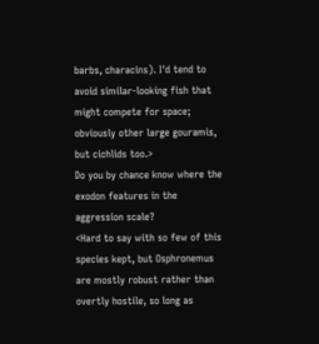barbs, characins). I'd tend to avoid similar-looking fish that might compete for space; obviously other large gouramis, but cichlids too.>
Do you by chance know where the exodon features in the aggression scale?
<Hard to say with so few of this species kept, but Osphronemus are mostly robust rather than overtly hostile, so long as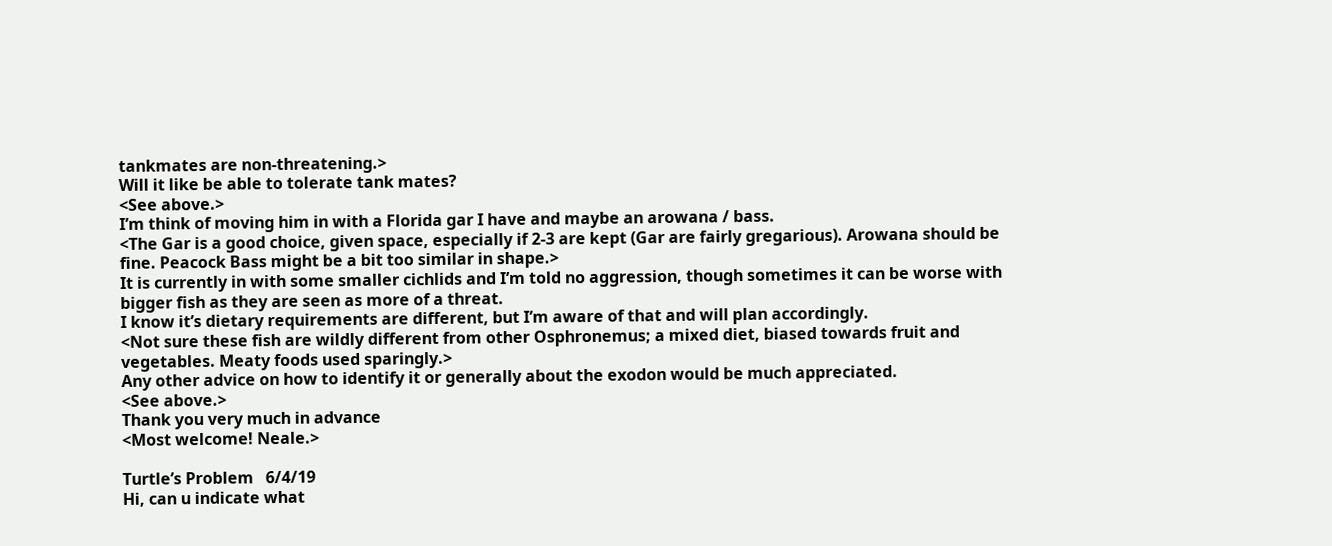tankmates are non-threatening.>
Will it like be able to tolerate tank mates?
<See above.>
I’m think of moving him in with a Florida gar I have and maybe an arowana / bass.
<The Gar is a good choice, given space, especially if 2-3 are kept (Gar are fairly gregarious). Arowana should be fine. Peacock Bass might be a bit too similar in shape.>
It is currently in with some smaller cichlids and I’m told no aggression, though sometimes it can be worse with bigger fish as they are seen as more of a threat.
I know it’s dietary requirements are different, but I’m aware of that and will plan accordingly.
<Not sure these fish are wildly different from other Osphronemus; a mixed diet, biased towards fruit and vegetables. Meaty foods used sparingly.>
Any other advice on how to identify it or generally about the exodon would be much appreciated.
<See above.>
Thank you very much in advance
<Most welcome! Neale.>

Turtle’s Problem   6/4/19
Hi, can u indicate what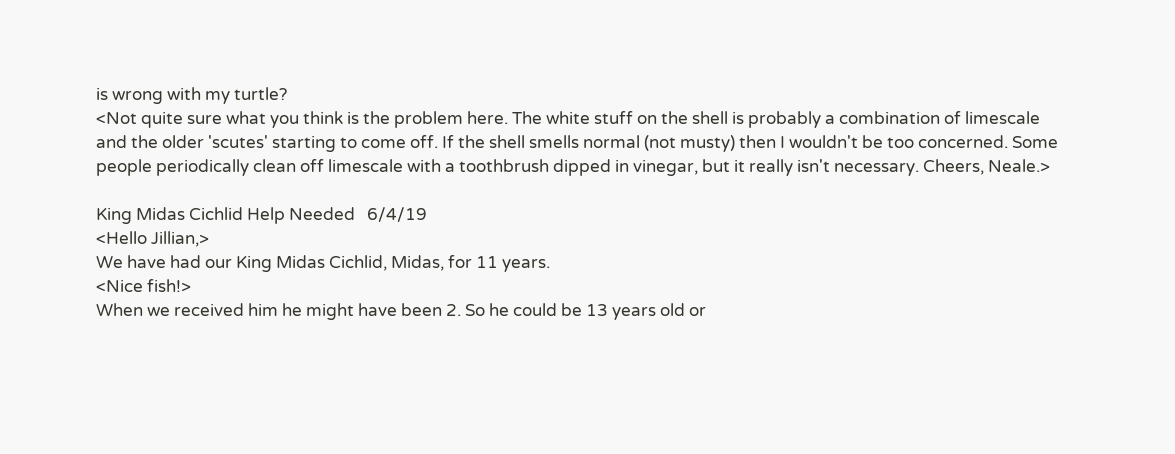is wrong with my turtle?
<Not quite sure what you think is the problem here. The white stuff on the shell is probably a combination of limescale and the older 'scutes' starting to come off. If the shell smells normal (not musty) then I wouldn't be too concerned. Some people periodically clean off limescale with a toothbrush dipped in vinegar, but it really isn't necessary. Cheers, Neale.>

King Midas Cichlid Help Needed   6/4/19
<Hello Jillian,>
We have had our King Midas Cichlid, Midas, for 11 years.
<Nice fish!>
When we received him he might have been 2. So he could be 13 years old or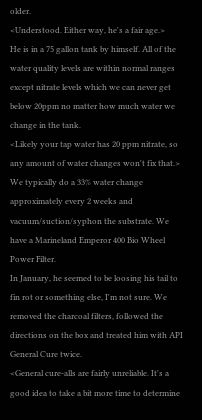older.
<Understood. Either way, he's a fair age.>
He is in a 75 gallon tank by himself. All of the water quality levels are within normal ranges except nitrate levels which we can never get below 20ppm no matter how much water we change in the tank.
<Likely your tap water has 20 ppm nitrate, so any amount of water changes won't fix that.>
We typically do a 33% water change approximately every 2 weeks and vacuum/suction/syphon the substrate. We have a Marineland Emperor 400 Bio Wheel Power Filter.
In January, he seemed to be loosing his tail to fin rot or something else, I'm not sure. We removed the charcoal filters, followed the directions on the box and treated him with API General Cure twice.
<General cure-alls are fairly unreliable. It's a good idea to take a bit more time to determine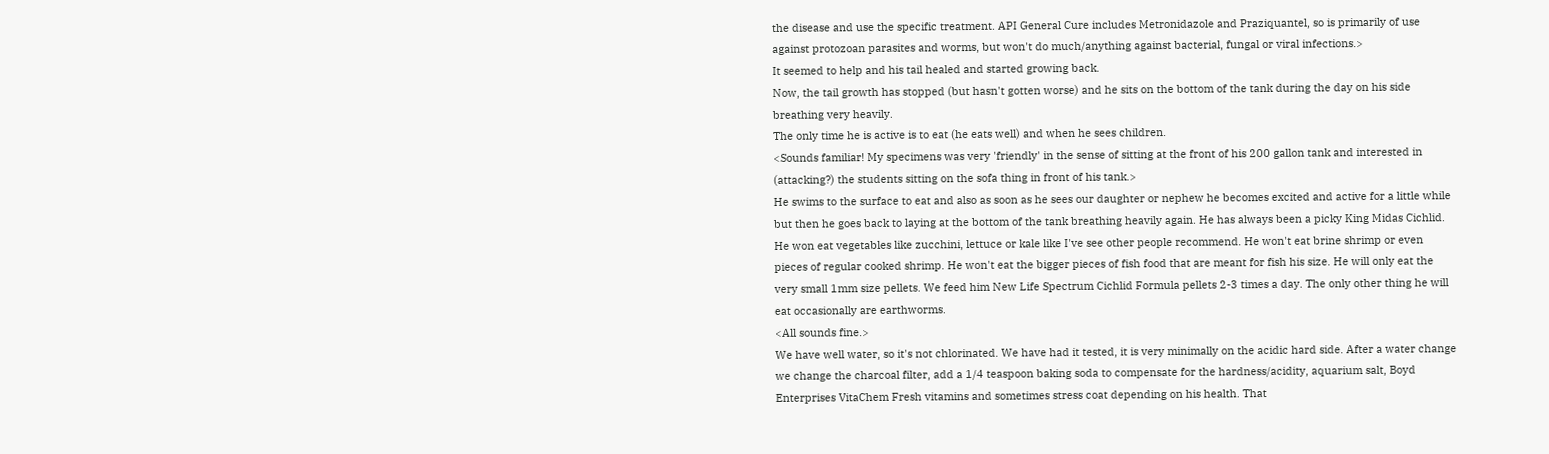the disease and use the specific treatment. API General Cure includes Metronidazole and Praziquantel, so is primarily of use against protozoan parasites and worms, but won't do much/anything against bacterial, fungal or viral infections.>
It seemed to help and his tail healed and started growing back.
Now, the tail growth has stopped (but hasn't gotten worse) and he sits on the bottom of the tank during the day on his side breathing very heavily.
The only time he is active is to eat (he eats well) and when he sees children.
<Sounds familiar! My specimens was very 'friendly' in the sense of sitting at the front of his 200 gallon tank and interested in (attacking?) the students sitting on the sofa thing in front of his tank.>
He swims to the surface to eat and also as soon as he sees our daughter or nephew he becomes excited and active for a little while but then he goes back to laying at the bottom of the tank breathing heavily again. He has always been a picky King Midas Cichlid. He won eat vegetables like zucchini, lettuce or kale like I've see other people recommend. He won't eat brine shrimp or even pieces of regular cooked shrimp. He won't eat the bigger pieces of fish food that are meant for fish his size. He will only eat the very small 1mm size pellets. We feed him New Life Spectrum Cichlid Formula pellets 2-3 times a day. The only other thing he will eat occasionally are earthworms.
<All sounds fine.>
We have well water, so it's not chlorinated. We have had it tested, it is very minimally on the acidic hard side. After a water change we change the charcoal filter, add a 1/4 teaspoon baking soda to compensate for the hardness/acidity, aquarium salt, Boyd Enterprises VitaChem Fresh vitamins and sometimes stress coat depending on his health. That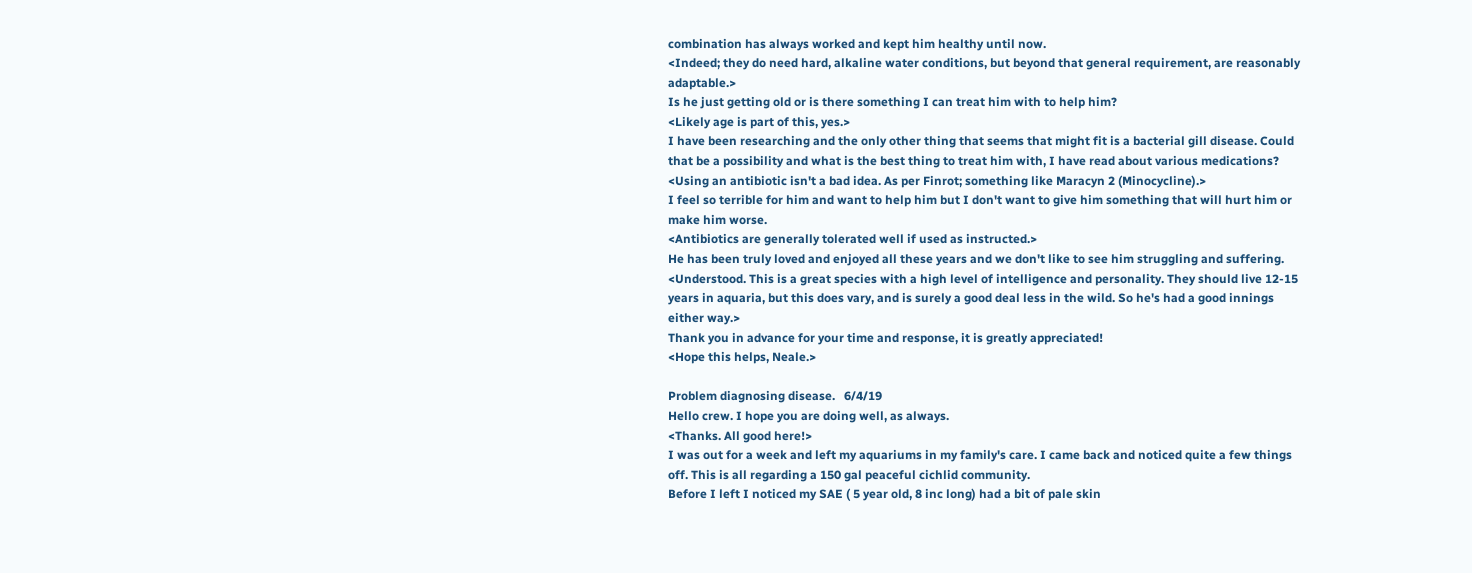combination has always worked and kept him healthy until now.
<Indeed; they do need hard, alkaline water conditions, but beyond that general requirement, are reasonably adaptable.>
Is he just getting old or is there something I can treat him with to help him?
<Likely age is part of this, yes.>
I have been researching and the only other thing that seems that might fit is a bacterial gill disease. Could that be a possibility and what is the best thing to treat him with, I have read about various medications?
<Using an antibiotic isn't a bad idea. As per Finrot; something like Maracyn 2 (Minocycline).>
I feel so terrible for him and want to help him but I don't want to give him something that will hurt him or make him worse.
<Antibiotics are generally tolerated well if used as instructed.>
He has been truly loved and enjoyed all these years and we don't like to see him struggling and suffering.
<Understood. This is a great species with a high level of intelligence and personality. They should live 12-15 years in aquaria, but this does vary, and is surely a good deal less in the wild. So he's had a good innings either way.>
Thank you in advance for your time and response, it is greatly appreciated!
<Hope this helps, Neale.>

Problem diagnosing disease.   6/4/19
Hello crew. I hope you are doing well, as always.
<Thanks. All good here!>
I was out for a week and left my aquariums in my family's care. I came back and noticed quite a few things off. This is all regarding a 150 gal peaceful cichlid community.
Before I left I noticed my SAE ( 5 year old, 8 inc long) had a bit of pale skin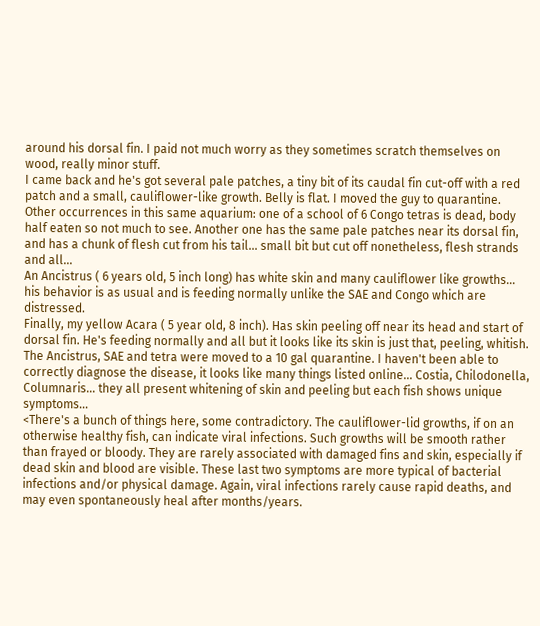around his dorsal fin. I paid not much worry as they sometimes scratch themselves on wood, really minor stuff.
I came back and he's got several pale patches, a tiny bit of its caudal fin cut-off with a red patch and a small, cauliflower-like growth. Belly is flat. I moved the guy to quarantine. Other occurrences in this same aquarium: one of a school of 6 Congo tetras is dead, body half eaten so not much to see. Another one has the same pale patches near its dorsal fin, and has a chunk of flesh cut from his tail... small bit but cut off nonetheless, flesh strands and all...
An Ancistrus ( 6 years old, 5 inch long) has white skin and many cauliflower like growths... his behavior is as usual and is feeding normally unlike the SAE and Congo which are distressed.
Finally, my yellow Acara ( 5 year old, 8 inch). Has skin peeling off near its head and start of dorsal fin. He's feeding normally and all but it looks like its skin is just that, peeling, whitish.
The Ancistrus, SAE and tetra were moved to a 10 gal quarantine. I haven't been able to correctly diagnose the disease, it looks like many things listed online... Costia, Chilodonella, Columnaris... they all present whitening of skin and peeling but each fish shows unique symptoms...
<There's a bunch of things here, some contradictory. The cauliflower-lid growths, if on an otherwise healthy fish, can indicate viral infections. Such growths will be smooth rather than frayed or bloody. They are rarely associated with damaged fins and skin, especially if dead skin and blood are visible. These last two symptoms are more typical of bacterial infections and/or physical damage. Again, viral infections rarely cause rapid deaths, and may even spontaneously heal after months/years.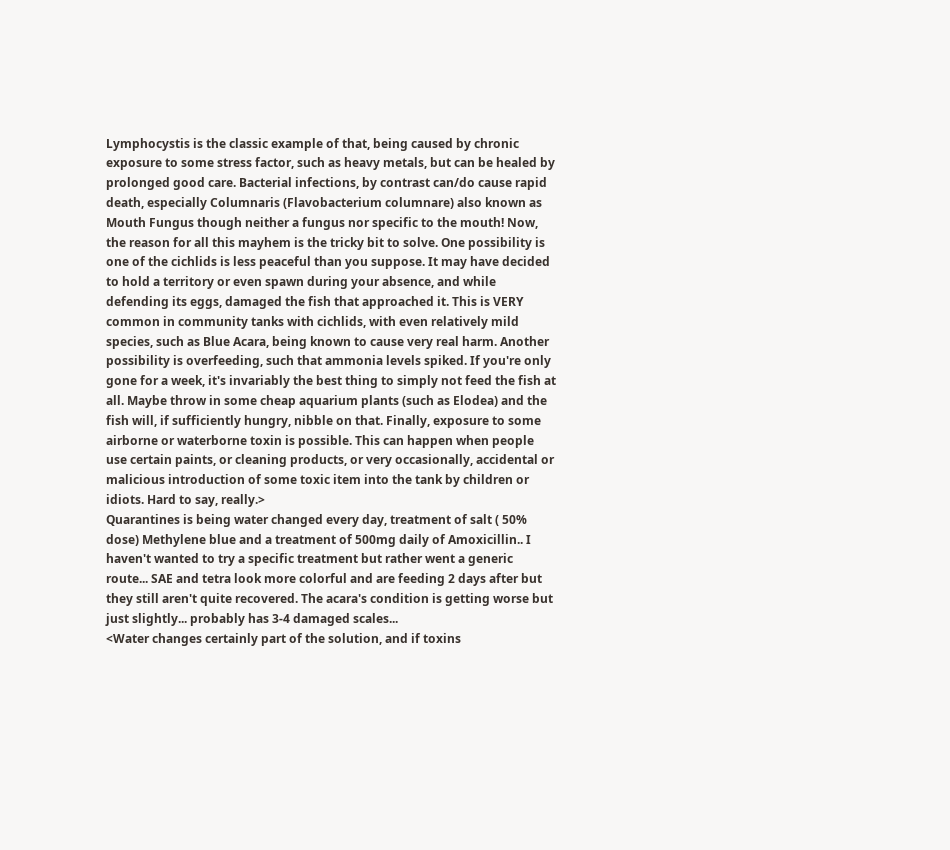Lymphocystis is the classic example of that, being caused by chronic exposure to some stress factor, such as heavy metals, but can be healed by prolonged good care. Bacterial infections, by contrast can/do cause rapid death, especially Columnaris (Flavobacterium columnare) also known as Mouth Fungus though neither a fungus nor specific to the mouth! Now, the reason for all this mayhem is the tricky bit to solve. One possibility is one of the cichlids is less peaceful than you suppose. It may have decided to hold a territory or even spawn during your absence, and while defending its eggs, damaged the fish that approached it. This is VERY common in community tanks with cichlids, with even relatively mild species, such as Blue Acara, being known to cause very real harm. Another possibility is overfeeding, such that ammonia levels spiked. If you're only gone for a week, it's invariably the best thing to simply not feed the fish at all. Maybe throw in some cheap aquarium plants (such as Elodea) and the fish will, if sufficiently hungry, nibble on that. Finally, exposure to some airborne or waterborne toxin is possible. This can happen when people use certain paints, or cleaning products, or very occasionally, accidental or malicious introduction of some toxic item into the tank by children or idiots. Hard to say, really.>
Quarantines is being water changed every day, treatment of salt ( 50% dose) Methylene blue and a treatment of 500mg daily of Amoxicillin.. I haven't wanted to try a specific treatment but rather went a generic route... SAE and tetra look more colorful and are feeding 2 days after but they still aren't quite recovered. The acara's condition is getting worse but just slightly... probably has 3-4 damaged scales...
<Water changes certainly part of the solution, and if toxins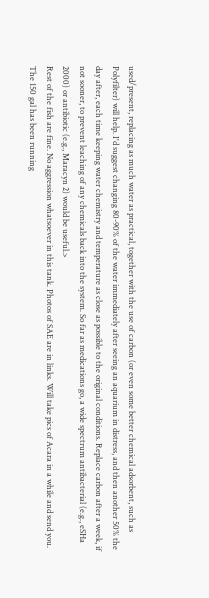used/present, replacing as much water as practical, together with the use of carbon (or even some better chemical adsorbent, such as Polyfilter) will help. I'd suggest changing 80-90% of the water immediately after seeing an aquarium in distress, and then another 50% the day after, each time keeping water chemistry and temperature as close as possible to the original conditions. Replace carbon after a week, if not sooner, to prevent leaching of any chemicals back into the system. So far as medications go, a wide spectrum antibacterial (e.g., eSHa 2000) or antibiotic (e.g., Maracyn 2) would be useful.>
Rest of the fish are fine. No aggression whatsoever in this tank. Photos of SAE are in links. Will take pics of Acara in a while and send you.
The 150 gal has been running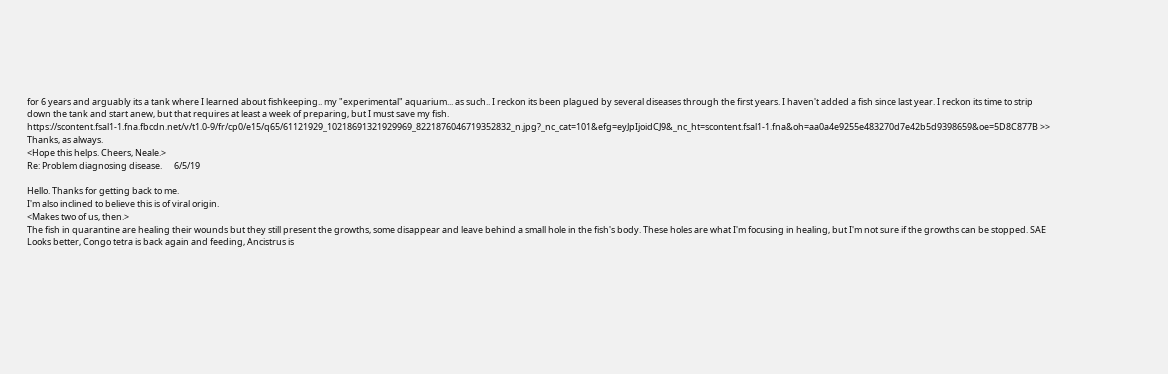for 6 years and arguably its a tank where I learned about fishkeeping.. my "experimental" aquarium... as such.. I reckon its been plagued by several diseases through the first years. I haven't added a fish since last year. I reckon its time to strip down the tank and start anew, but that requires at least a week of preparing, but I must save my fish.
https://scontent.fsal1-1.fna.fbcdn.net/v/t1.0-9/fr/cp0/e15/q65/61121929_10218691321929969_8221876046719352832_n.jpg?_nc_cat=101&efg=eyJpIjoidCJ9&_nc_ht=scontent.fsal1-1.fna&oh=aa0a4e9255e483270d7e42b5d9398659&oe=5D8C877B >>
Thanks, as always.
<Hope this helps. Cheers, Neale.>
Re: Problem diagnosing disease.      6/5/19

Hello. Thanks for getting back to me.
I'm also inclined to believe this is of viral origin.
<Makes two of us, then.>
The fish in quarantine are healing their wounds but they still present the growths, some disappear and leave behind a small hole in the fish's body. These holes are what I'm focusing in healing, but I'm not sure if the growths can be stopped. SAE Looks better, Congo tetra is back again and feeding, Ancistrus is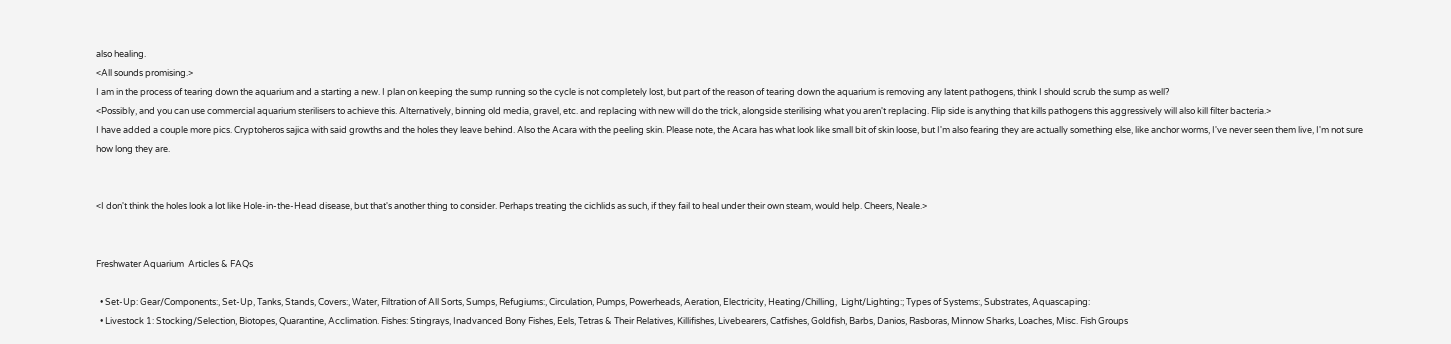also healing.
<All sounds promising.>
I am in the process of tearing down the aquarium and a starting a new. I plan on keeping the sump running so the cycle is not completely lost, but part of the reason of tearing down the aquarium is removing any latent pathogens, think I should scrub the sump as well?
<Possibly, and you can use commercial aquarium sterilisers to achieve this. Alternatively, binning old media, gravel, etc. and replacing with new will do the trick, alongside sterilising what you aren't replacing. Flip side is anything that kills pathogens this aggressively will also kill filter bacteria.>
I have added a couple more pics. Cryptoheros sajica with said growths and the holes they leave behind. Also the Acara with the peeling skin. Please note, the Acara has what look like small bit of skin loose, but I'm also fearing they are actually something else, like anchor worms, I've never seen them live, I'm not sure how long they are.


<I don't think the holes look a lot like Hole-in-the-Head disease, but that's another thing to consider. Perhaps treating the cichlids as such, if they fail to heal under their own steam, would help. Cheers, Neale.>


Freshwater Aquarium  Articles & FAQs

  • Set-Up: Gear/Components:, Set-Up, Tanks, Stands, Covers:, Water, Filtration of All Sorts, Sumps, Refugiums:, Circulation, Pumps, Powerheads, Aeration, Electricity, Heating/Chilling,  Light/Lighting:; Types of Systems:, Substrates, Aquascaping:
  • Livestock 1: Stocking/Selection, Biotopes, Quarantine, Acclimation. Fishes: Stingrays, Inadvanced Bony Fishes, Eels, Tetras & Their Relatives, Killifishes, Livebearers, Catfishes, Goldfish, Barbs, Danios, Rasboras, Minnow Sharks, Loaches, Misc. Fish Groups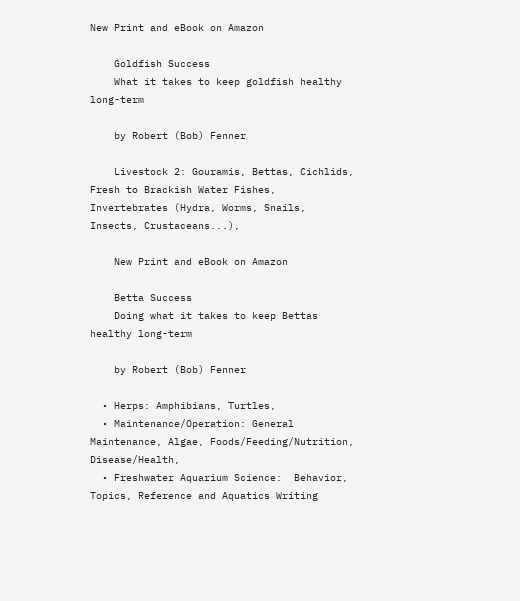New Print and eBook on Amazon

    Goldfish Success
    What it takes to keep goldfish healthy long-term

    by Robert (Bob) Fenner

    Livestock 2: Gouramis, Bettas, Cichlids, Fresh to Brackish Water Fishes, Invertebrates (Hydra, Worms, Snails, Insects, Crustaceans...),

    New Print and eBook on Amazon

    Betta Success
    Doing what it takes to keep Bettas healthy long-term

    by Robert (Bob) Fenner

  • Herps: Amphibians, Turtles,
  • Maintenance/Operation: General Maintenance, Algae, Foods/Feeding/Nutrition, Disease/Health,
  • Freshwater Aquarium Science:  Behavior, Topics, Reference and Aquatics Writing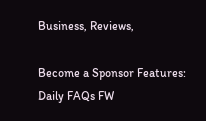Business, Reviews,

Become a Sponsor Features:
Daily FAQs FW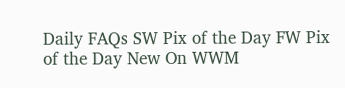Daily FAQs SW Pix of the Day FW Pix of the Day New On WWM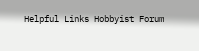Helpful Links Hobbyist Forum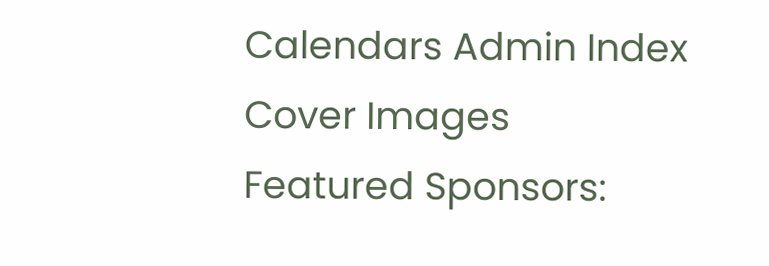Calendars Admin Index Cover Images
Featured Sponsors: